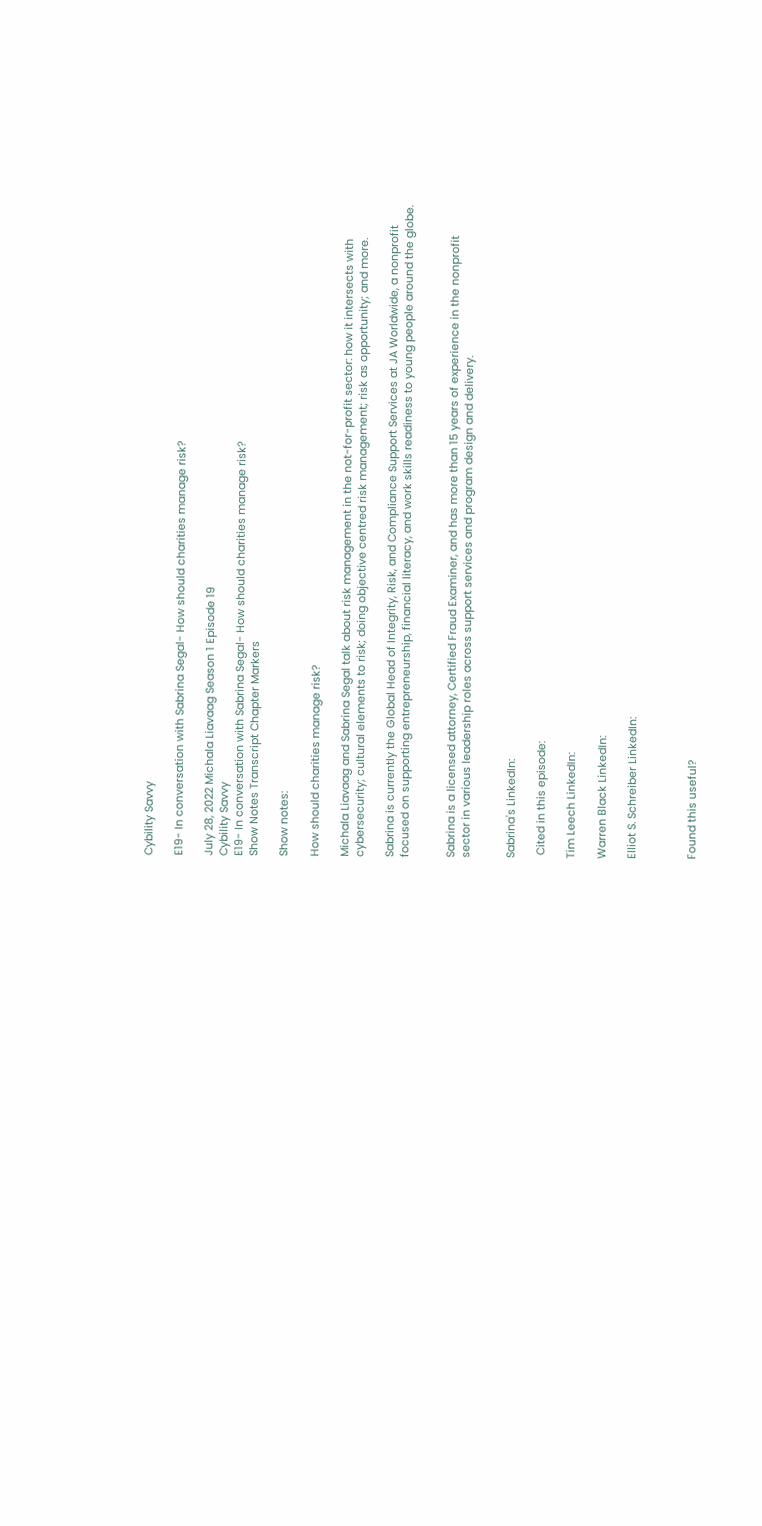Cybility Savvy

E19- In conversation with Sabrina Segal- How should charities manage risk?

July 28, 2022 Michala Liavaag Season 1 Episode 19
Cybility Savvy
E19- In conversation with Sabrina Segal- How should charities manage risk?
Show Notes Transcript Chapter Markers

Show notes:

How should charities manage risk?

Michala Liavaag and Sabrina Segal talk about risk management in the not-for-profit sector: how it intersects with cybersecurity; cultural elements to risk; doing objective centred risk management; risk as opportunity; and more.

Sabrina is currently the Global Head of Integrity, Risk, and Compliance Support Services at JA Worldwide, a nonprofit focused on supporting entrepreneurship, financial literacy, and work skills readiness to young people around the globe.


Sabrina is a licensed attorney, Certified Fraud Examiner, and has more than 15 years of experience in the nonprofit sector in various leadership roles across support services and program design and delivery.


Sabrina's LinkedIn:

 Cited in this episode:

Tim Leech LinkedIn:

Warren Black LinkedIn:

Elliot S. Schreiber LinkedIn:



Found this useful?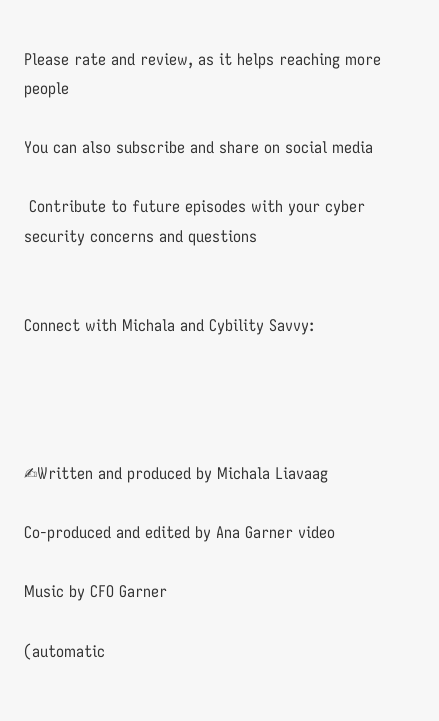Please rate and review, as it helps reaching more people

You can also subscribe and share on social media

 Contribute to future episodes with your cyber security concerns and questions


Connect with Michala and Cybility Savvy:




✍Written and produced by Michala Liavaag

Co-produced and edited by Ana Garner video

Music by CFO Garner

(automatic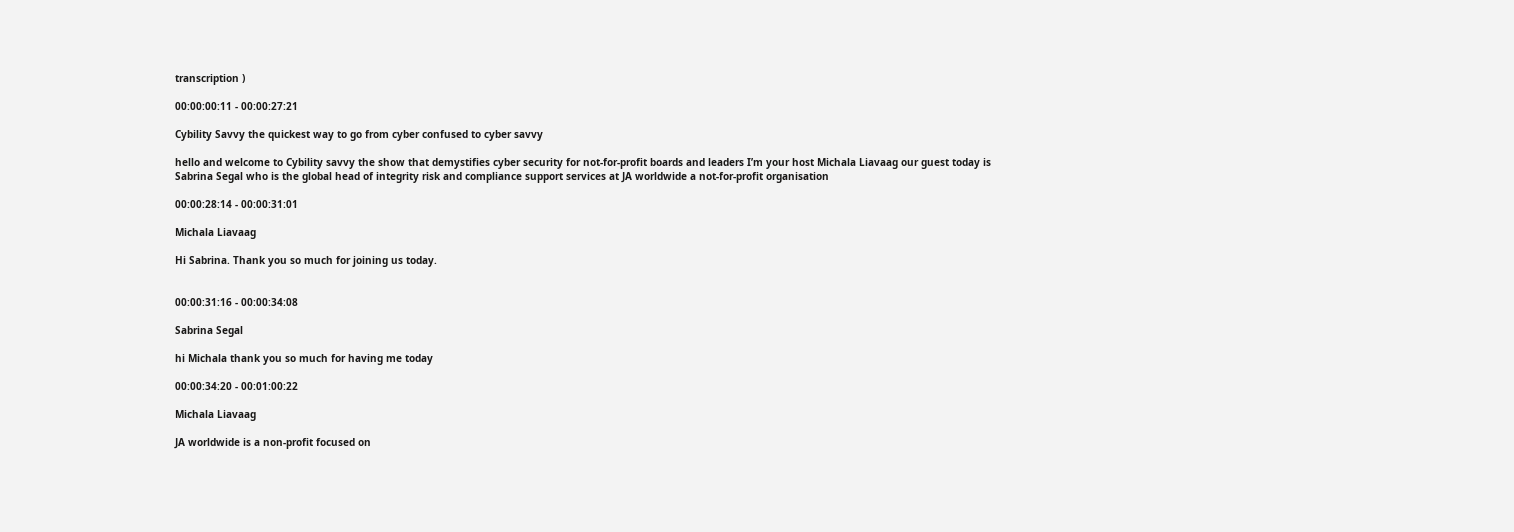transcription )

00:00:00:11 - 00:00:27:21

Cybility Savvy the quickest way to go from cyber confused to cyber savvy

hello and welcome to Cybility savvy the show that demystifies cyber security for not-for-profit boards and leaders I’m your host Michala Liavaag our guest today is Sabrina Segal who is the global head of integrity risk and compliance support services at JA worldwide a not-for-profit organisation

00:00:28:14 - 00:00:31:01

Michala Liavaag

Hi Sabrina. Thank you so much for joining us today.


00:00:31:16 - 00:00:34:08

Sabrina Segal

hi Michala thank you so much for having me today

00:00:34:20 - 00:01:00:22

Michala Liavaag

JA worldwide is a non-profit focused on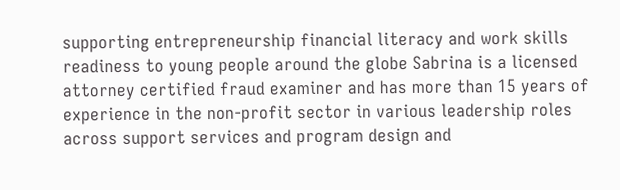supporting entrepreneurship financial literacy and work skills readiness to young people around the globe Sabrina is a licensed attorney certified fraud examiner and has more than 15 years of experience in the non-profit sector in various leadership roles across support services and program design and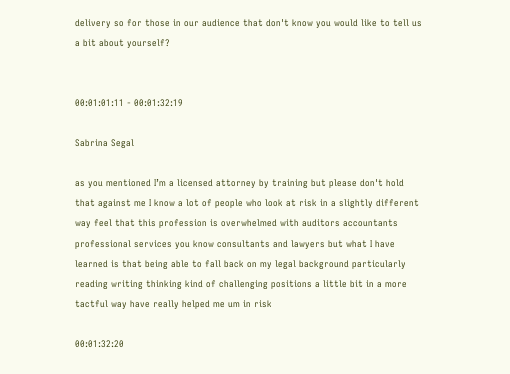delivery so for those in our audience that don't know you would like to tell us a bit about yourself?


00:01:01:11 - 00:01:32:19

Sabrina Segal

as you mentioned I’m a licensed attorney by training but please don't hold that against me I know a lot of people who look at risk in a slightly different way feel that this profession is overwhelmed with auditors accountants professional services you know consultants and lawyers but what I have learned is that being able to fall back on my legal background particularly reading writing thinking kind of challenging positions a little bit in a more tactful way have really helped me um in risk

00:01:32:20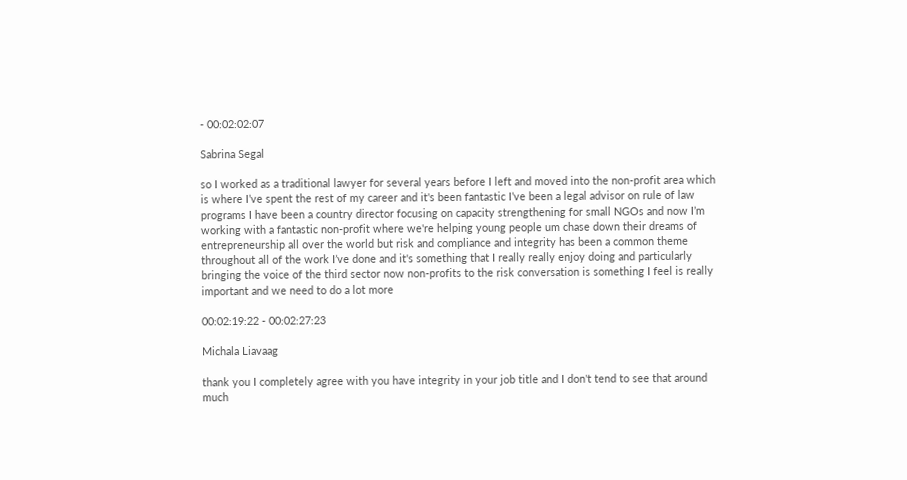- 00:02:02:07

Sabrina Segal

so I worked as a traditional lawyer for several years before I left and moved into the non-profit area which is where I’ve spent the rest of my career and it's been fantastic I’ve been a legal advisor on rule of law programs I have been a country director focusing on capacity strengthening for small NGOs and now I’m working with a fantastic non-profit where we're helping young people um chase down their dreams of entrepreneurship all over the world but risk and compliance and integrity has been a common theme throughout all of the work I’ve done and it's something that I really really enjoy doing and particularly bringing the voice of the third sector now non-profits to the risk conversation is something I feel is really important and we need to do a lot more

00:02:19:22 - 00:02:27:23

Michala Liavaag

thank you I completely agree with you have integrity in your job title and I don't tend to see that around much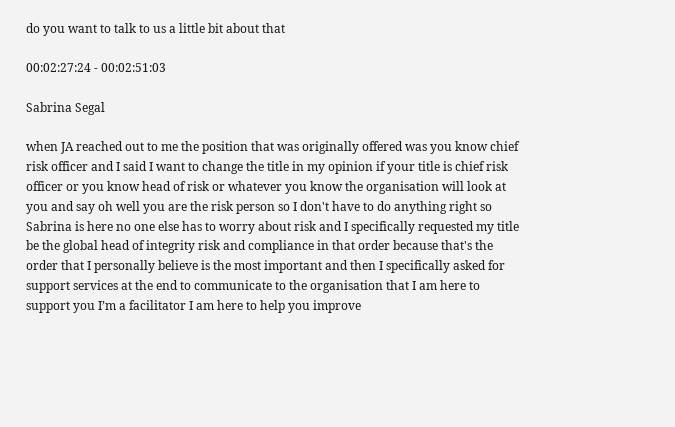do you want to talk to us a little bit about that

00:02:27:24 - 00:02:51:03

Sabrina Segal

when JA reached out to me the position that was originally offered was you know chief risk officer and I said I want to change the title in my opinion if your title is chief risk officer or you know head of risk or whatever you know the organisation will look at you and say oh well you are the risk person so I don't have to do anything right so Sabrina is here no one else has to worry about risk and I specifically requested my title be the global head of integrity risk and compliance in that order because that's the order that I personally believe is the most important and then I specifically asked for support services at the end to communicate to the organisation that I am here to support you I’m a facilitator I am here to help you improve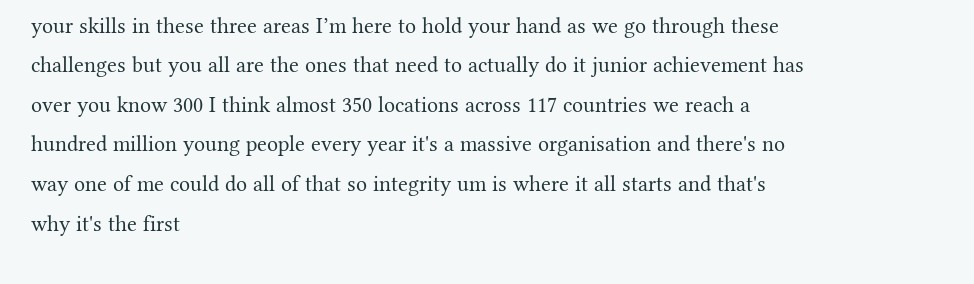your skills in these three areas I’m here to hold your hand as we go through these challenges but you all are the ones that need to actually do it junior achievement has over you know 300 I think almost 350 locations across 117 countries we reach a hundred million young people every year it's a massive organisation and there's no way one of me could do all of that so integrity um is where it all starts and that's why it's the first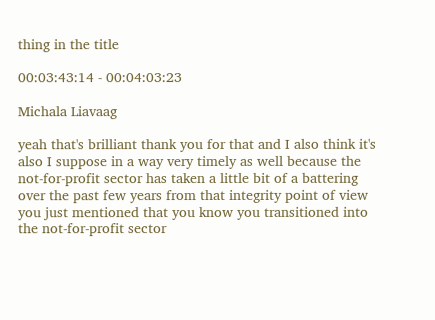thing in the title

00:03:43:14 - 00:04:03:23

Michala Liavaag

yeah that's brilliant thank you for that and I also think it's also I suppose in a way very timely as well because the not-for-profit sector has taken a little bit of a battering over the past few years from that integrity point of view you just mentioned that you know you transitioned into the not-for-profit sector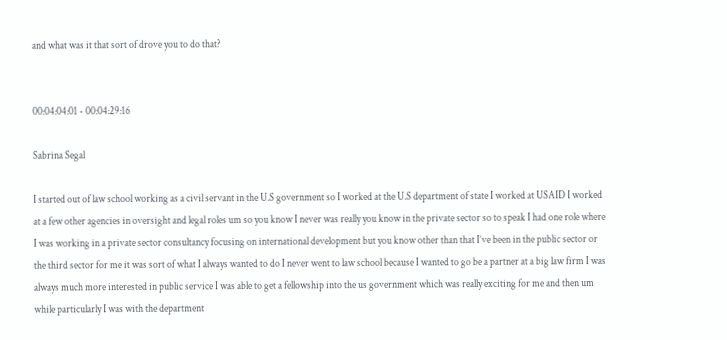and what was it that sort of drove you to do that?


00:04:04:01 - 00:04:29:16

Sabrina Segal

I started out of law school working as a civil servant in the U.S government so I worked at the U.S department of state I worked at USAID I worked at a few other agencies in oversight and legal roles um so you know I never was really you know in the private sector so to speak I had one role where I was working in a private sector consultancy focusing on international development but you know other than that I’ve been in the public sector or the third sector for me it was sort of what I always wanted to do I never went to law school because I wanted to go be a partner at a big law firm I was always much more interested in public service I was able to get a fellowship into the us government which was really exciting for me and then um while particularly I was with the department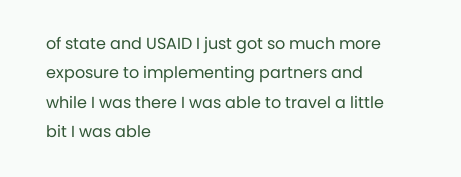of state and USAID I just got so much more exposure to implementing partners and while I was there I was able to travel a little bit I was able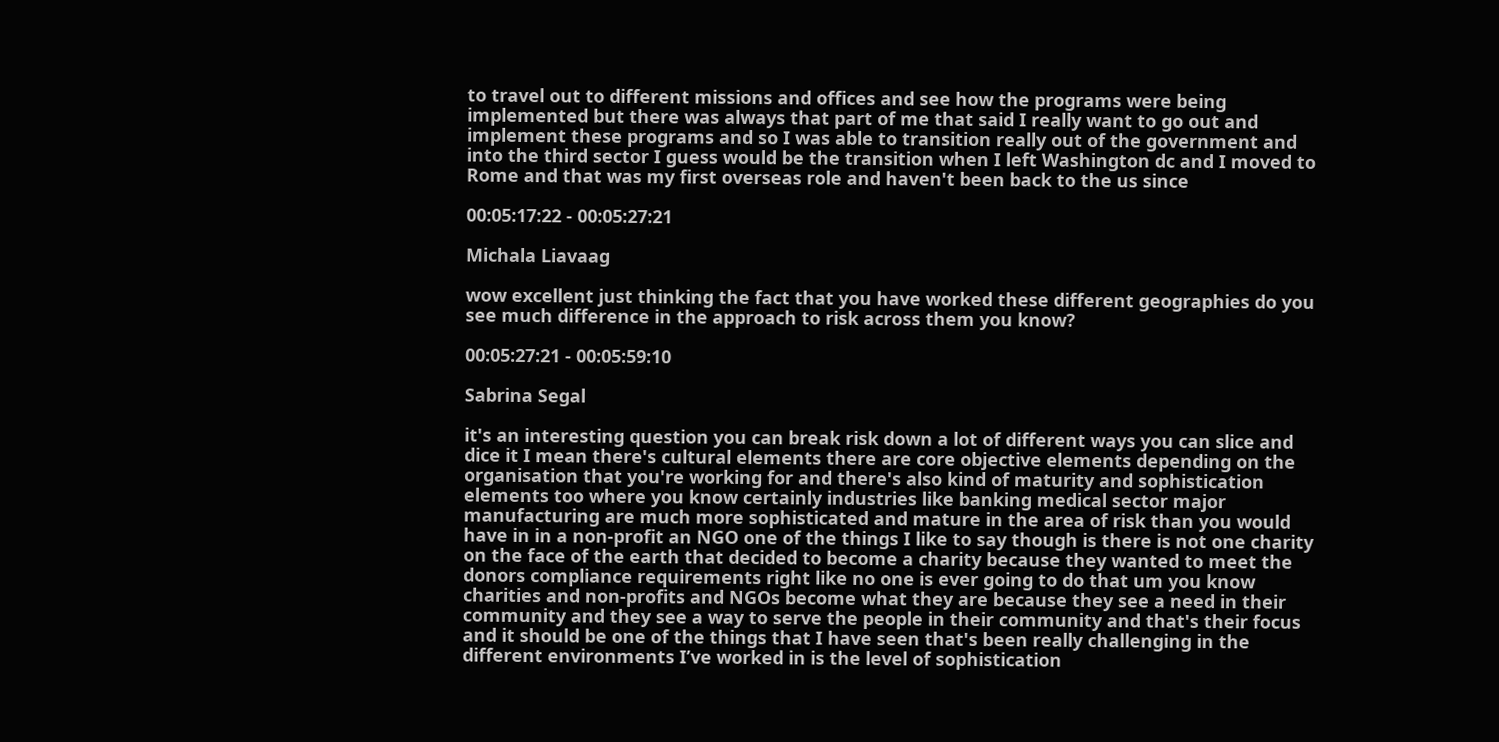to travel out to different missions and offices and see how the programs were being implemented but there was always that part of me that said I really want to go out and implement these programs and so I was able to transition really out of the government and into the third sector I guess would be the transition when I left Washington dc and I moved to Rome and that was my first overseas role and haven't been back to the us since

00:05:17:22 - 00:05:27:21

Michala Liavaag

wow excellent just thinking the fact that you have worked these different geographies do you see much difference in the approach to risk across them you know?

00:05:27:21 - 00:05:59:10

Sabrina Segal

it's an interesting question you can break risk down a lot of different ways you can slice and dice it I mean there's cultural elements there are core objective elements depending on the organisation that you're working for and there's also kind of maturity and sophistication elements too where you know certainly industries like banking medical sector major manufacturing are much more sophisticated and mature in the area of risk than you would have in in a non-profit an NGO one of the things I like to say though is there is not one charity on the face of the earth that decided to become a charity because they wanted to meet the donors compliance requirements right like no one is ever going to do that um you know charities and non-profits and NGOs become what they are because they see a need in their community and they see a way to serve the people in their community and that's their focus and it should be one of the things that I have seen that's been really challenging in the different environments I’ve worked in is the level of sophistication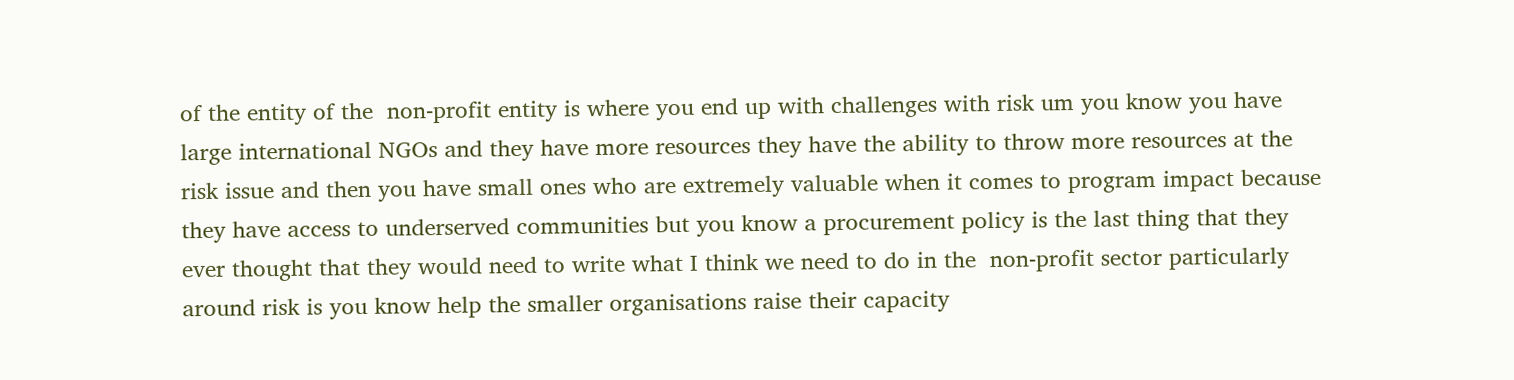of the entity of the  non-profit entity is where you end up with challenges with risk um you know you have large international NGOs and they have more resources they have the ability to throw more resources at the risk issue and then you have small ones who are extremely valuable when it comes to program impact because they have access to underserved communities but you know a procurement policy is the last thing that they ever thought that they would need to write what I think we need to do in the  non-profit sector particularly around risk is you know help the smaller organisations raise their capacity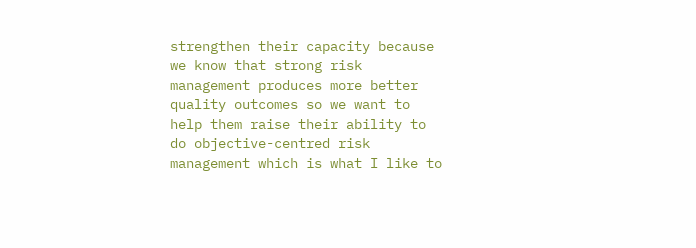strengthen their capacity because we know that strong risk management produces more better quality outcomes so we want to help them raise their ability to do objective-centred risk management which is what I like to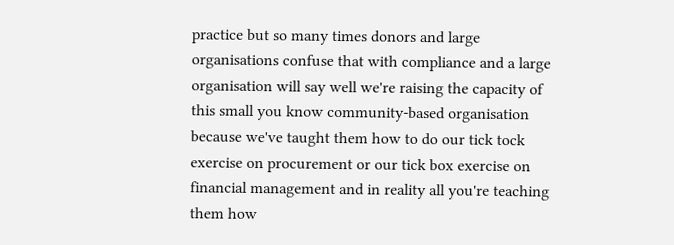practice but so many times donors and large organisations confuse that with compliance and a large organisation will say well we're raising the capacity of this small you know community-based organisation because we've taught them how to do our tick tock exercise on procurement or our tick box exercise on financial management and in reality all you're teaching them how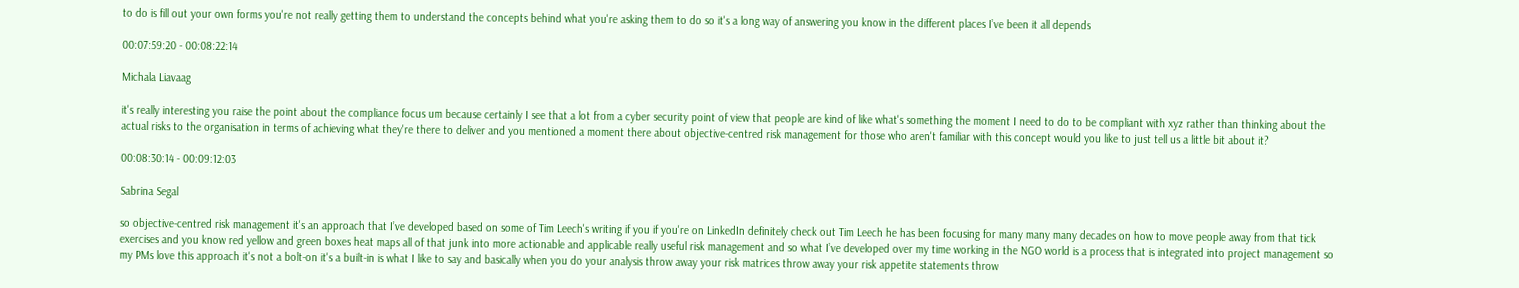to do is fill out your own forms you're not really getting them to understand the concepts behind what you're asking them to do so it's a long way of answering you know in the different places I’ve been it all depends

00:07:59:20 - 00:08:22:14

Michala Liavaag

it's really interesting you raise the point about the compliance focus um because certainly I see that a lot from a cyber security point of view that people are kind of like what's something the moment I need to do to be compliant with xyz rather than thinking about the actual risks to the organisation in terms of achieving what they're there to deliver and you mentioned a moment there about objective-centred risk management for those who aren't familiar with this concept would you like to just tell us a little bit about it?

00:08:30:14 - 00:09:12:03

Sabrina Segal

so objective-centred risk management it's an approach that I’ve developed based on some of Tim Leech's writing if you if you're on LinkedIn definitely check out Tim Leech he has been focusing for many many many decades on how to move people away from that tick exercises and you know red yellow and green boxes heat maps all of that junk into more actionable and applicable really useful risk management and so what I’ve developed over my time working in the NGO world is a process that is integrated into project management so my PMs love this approach it's not a bolt-on it's a built-in is what I like to say and basically when you do your analysis throw away your risk matrices throw away your risk appetite statements throw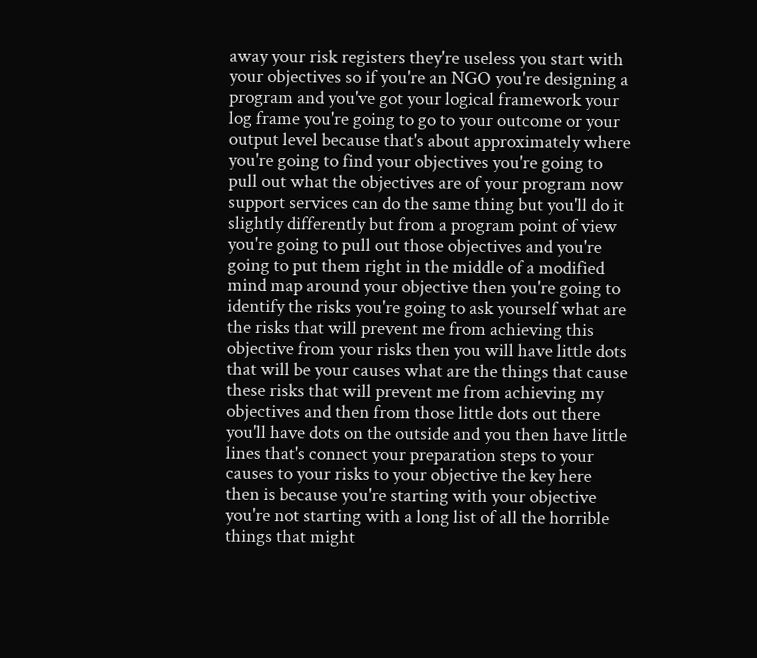away your risk registers they're useless you start with your objectives so if you're an NGO you're designing a program and you've got your logical framework your log frame you're going to go to your outcome or your output level because that's about approximately where you're going to find your objectives you're going to pull out what the objectives are of your program now support services can do the same thing but you'll do it slightly differently but from a program point of view you're going to pull out those objectives and you're going to put them right in the middle of a modified mind map around your objective then you're going to identify the risks you're going to ask yourself what are the risks that will prevent me from achieving this objective from your risks then you will have little dots that will be your causes what are the things that cause these risks that will prevent me from achieving my objectives and then from those little dots out there you'll have dots on the outside and you then have little lines that's connect your preparation steps to your causes to your risks to your objective the key here then is because you're starting with your objective you're not starting with a long list of all the horrible things that might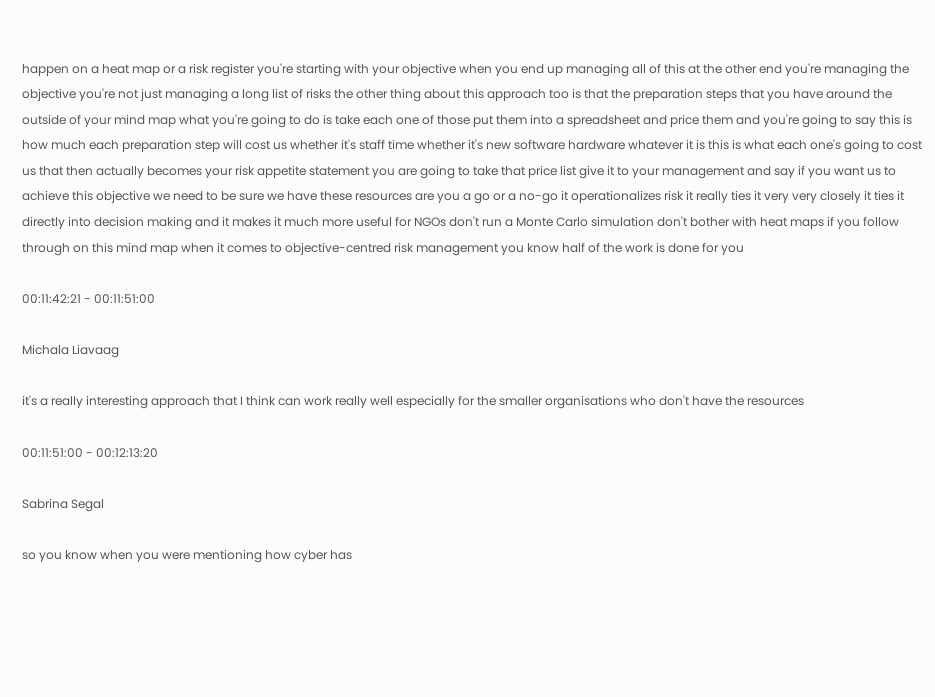happen on a heat map or a risk register you're starting with your objective when you end up managing all of this at the other end you're managing the objective you're not just managing a long list of risks the other thing about this approach too is that the preparation steps that you have around the outside of your mind map what you're going to do is take each one of those put them into a spreadsheet and price them and you're going to say this is how much each preparation step will cost us whether it's staff time whether it's new software hardware whatever it is this is what each one's going to cost us that then actually becomes your risk appetite statement you are going to take that price list give it to your management and say if you want us to achieve this objective we need to be sure we have these resources are you a go or a no-go it operationalizes risk it really ties it very very closely it ties it directly into decision making and it makes it much more useful for NGOs don't run a Monte Carlo simulation don't bother with heat maps if you follow through on this mind map when it comes to objective-centred risk management you know half of the work is done for you

00:11:42:21 - 00:11:51:00

Michala Liavaag

it's a really interesting approach that I think can work really well especially for the smaller organisations who don't have the resources

00:11:51:00 - 00:12:13:20

Sabrina Segal

so you know when you were mentioning how cyber has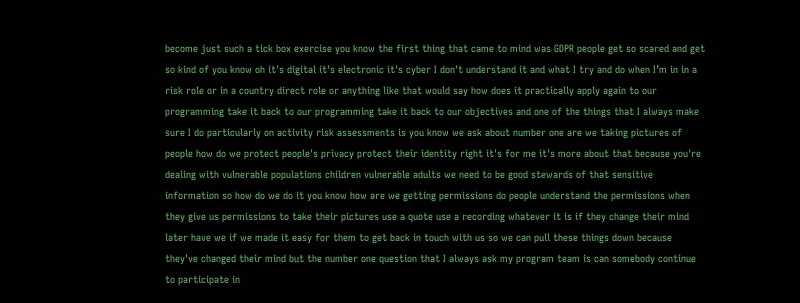become just such a tick box exercise you know the first thing that came to mind was GDPR people get so scared and get so kind of you know oh it's digital it's electronic it's cyber I don't understand it and what I try and do when I’m in in a risk role or in a country direct role or anything like that would say how does it practically apply again to our programming take it back to our programming take it back to our objectives and one of the things that I always make sure I do particularly on activity risk assessments is you know we ask about number one are we taking pictures of people how do we protect people's privacy protect their identity right it's for me it's more about that because you're dealing with vulnerable populations children vulnerable adults we need to be good stewards of that sensitive information so how do we do it you know how are we getting permissions do people understand the permissions when they give us permissions to take their pictures use a quote use a recording whatever it is if they change their mind later have we if we made it easy for them to get back in touch with us so we can pull these things down because they've changed their mind but the number one question that I always ask my program team is can somebody continue to participate in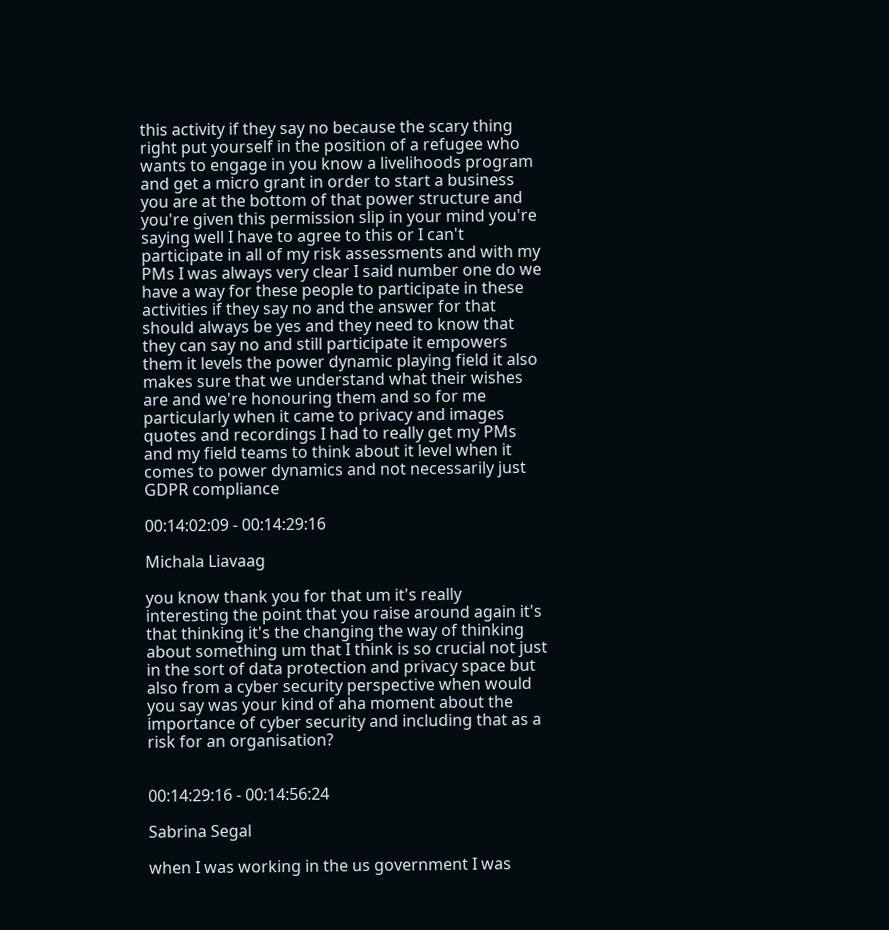this activity if they say no because the scary thing right put yourself in the position of a refugee who wants to engage in you know a livelihoods program and get a micro grant in order to start a business you are at the bottom of that power structure and you're given this permission slip in your mind you're saying well I have to agree to this or I can't participate in all of my risk assessments and with my PMs I was always very clear I said number one do we have a way for these people to participate in these activities if they say no and the answer for that should always be yes and they need to know that they can say no and still participate it empowers them it levels the power dynamic playing field it also makes sure that we understand what their wishes are and we're honouring them and so for me particularly when it came to privacy and images quotes and recordings I had to really get my PMs and my field teams to think about it level when it comes to power dynamics and not necessarily just GDPR compliance

00:14:02:09 - 00:14:29:16

Michala Liavaag

you know thank you for that um it's really interesting the point that you raise around again it's that thinking it's the changing the way of thinking about something um that I think is so crucial not just in the sort of data protection and privacy space but also from a cyber security perspective when would you say was your kind of aha moment about the importance of cyber security and including that as a risk for an organisation?


00:14:29:16 - 00:14:56:24

Sabrina Segal

when I was working in the us government I was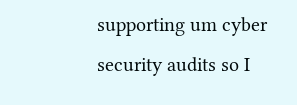supporting um cyber security audits so I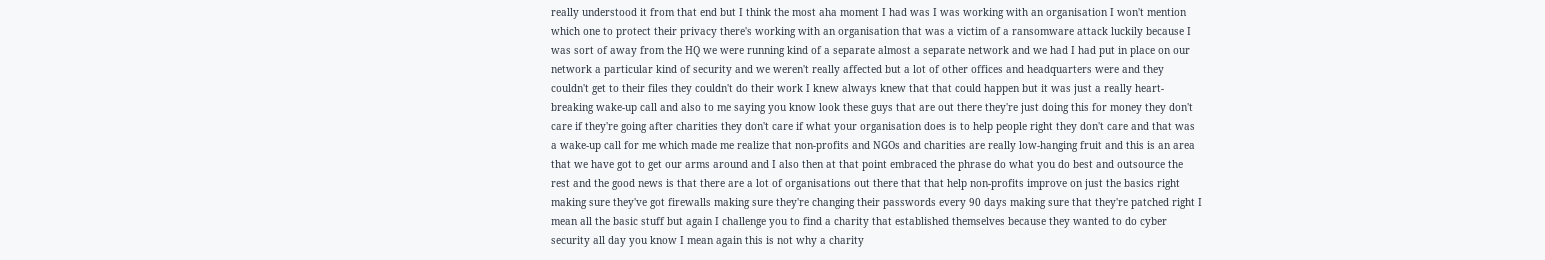really understood it from that end but I think the most aha moment I had was I was working with an organisation I won't mention which one to protect their privacy there's working with an organisation that was a victim of a ransomware attack luckily because I was sort of away from the HQ we were running kind of a separate almost a separate network and we had I had put in place on our network a particular kind of security and we weren't really affected but a lot of other offices and headquarters were and they couldn't get to their files they couldn't do their work I knew always knew that that could happen but it was just a really heart-breaking wake-up call and also to me saying you know look these guys that are out there they're just doing this for money they don't care if they're going after charities they don't care if what your organisation does is to help people right they don't care and that was a wake-up call for me which made me realize that non-profits and NGOs and charities are really low-hanging fruit and this is an area that we have got to get our arms around and I also then at that point embraced the phrase do what you do best and outsource the rest and the good news is that there are a lot of organisations out there that that help non-profits improve on just the basics right making sure they've got firewalls making sure they're changing their passwords every 90 days making sure that they're patched right I mean all the basic stuff but again I challenge you to find a charity that established themselves because they wanted to do cyber security all day you know I mean again this is not why a charity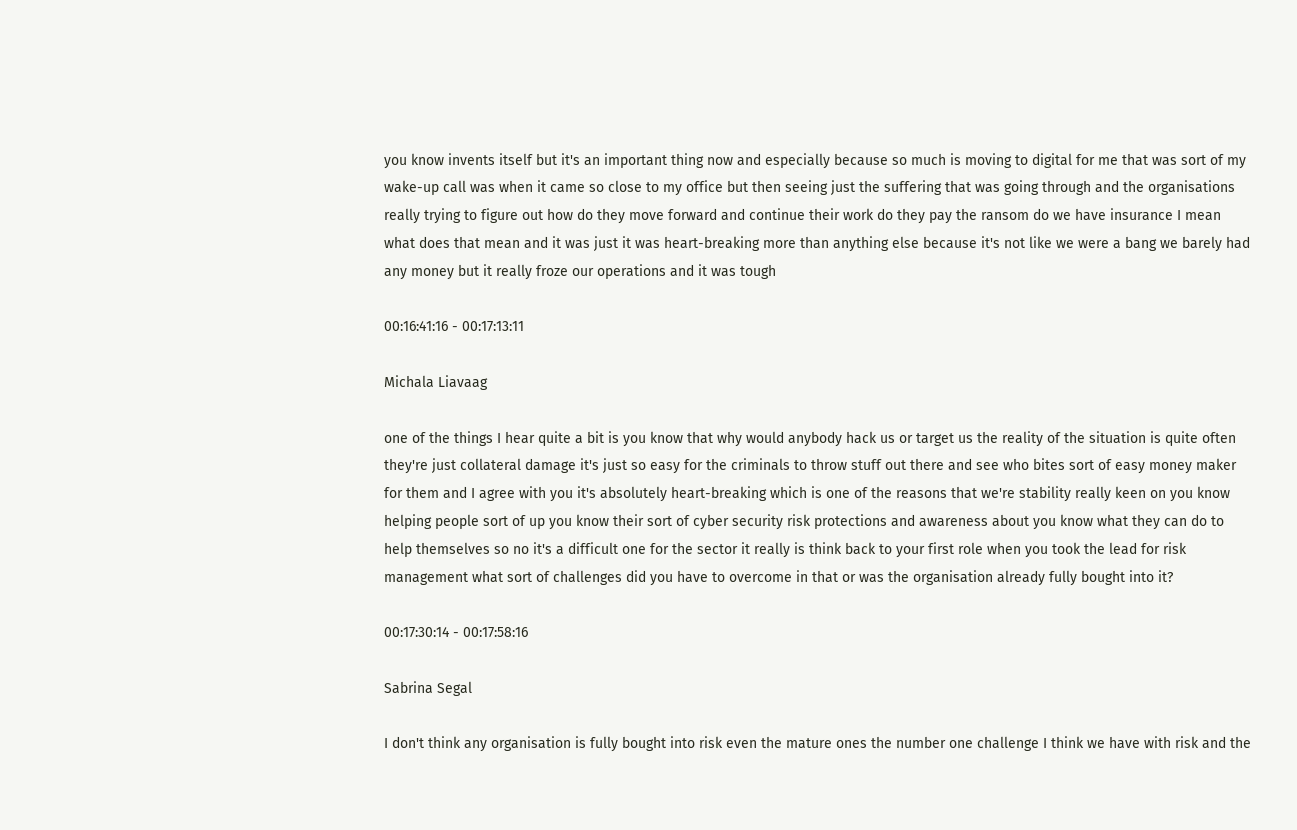you know invents itself but it's an important thing now and especially because so much is moving to digital for me that was sort of my wake-up call was when it came so close to my office but then seeing just the suffering that was going through and the organisations really trying to figure out how do they move forward and continue their work do they pay the ransom do we have insurance I mean what does that mean and it was just it was heart-breaking more than anything else because it's not like we were a bang we barely had any money but it really froze our operations and it was tough

00:16:41:16 - 00:17:13:11

Michala Liavaag

one of the things I hear quite a bit is you know that why would anybody hack us or target us the reality of the situation is quite often they're just collateral damage it's just so easy for the criminals to throw stuff out there and see who bites sort of easy money maker for them and I agree with you it's absolutely heart-breaking which is one of the reasons that we're stability really keen on you know helping people sort of up you know their sort of cyber security risk protections and awareness about you know what they can do to help themselves so no it's a difficult one for the sector it really is think back to your first role when you took the lead for risk management what sort of challenges did you have to overcome in that or was the organisation already fully bought into it?

00:17:30:14 - 00:17:58:16

Sabrina Segal

I don't think any organisation is fully bought into risk even the mature ones the number one challenge I think we have with risk and the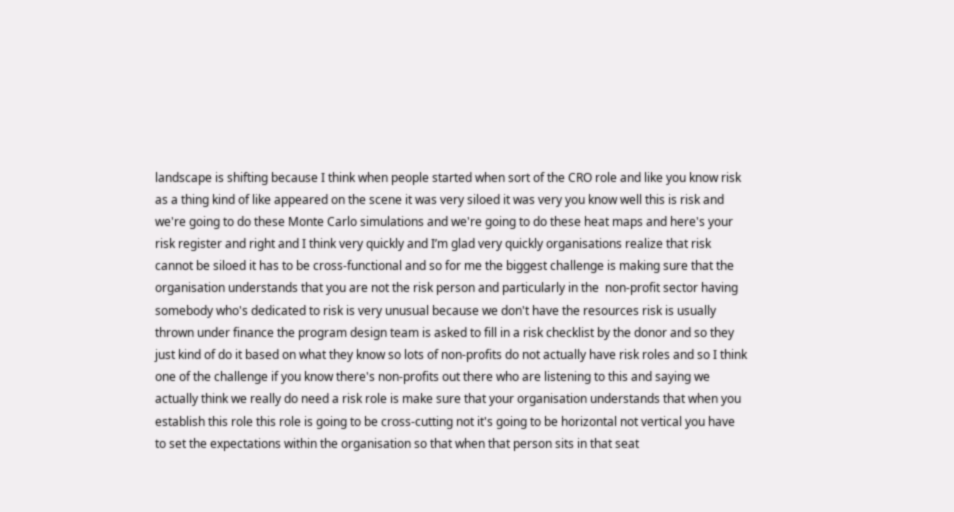landscape is shifting because I think when people started when sort of the CRO role and like you know risk as a thing kind of like appeared on the scene it was very siloed it was very you know well this is risk and we're going to do these Monte Carlo simulations and we're going to do these heat maps and here's your risk register and right and I think very quickly and I’m glad very quickly organisations realize that risk cannot be siloed it has to be cross-functional and so for me the biggest challenge is making sure that the organisation understands that you are not the risk person and particularly in the  non-profit sector having somebody who's dedicated to risk is very unusual because we don't have the resources risk is usually thrown under finance the program design team is asked to fill in a risk checklist by the donor and so they just kind of do it based on what they know so lots of non-profits do not actually have risk roles and so I think one of the challenge if you know there's non-profits out there who are listening to this and saying we actually think we really do need a risk role is make sure that your organisation understands that when you establish this role this role is going to be cross-cutting not it's going to be horizontal not vertical you have to set the expectations within the organisation so that when that person sits in that seat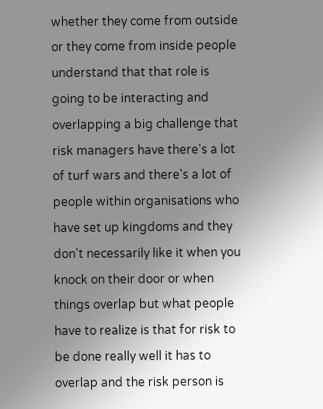whether they come from outside or they come from inside people understand that that role is going to be interacting and overlapping a big challenge that risk managers have there's a lot of turf wars and there's a lot of people within organisations who have set up kingdoms and they don't necessarily like it when you knock on their door or when things overlap but what people have to realize is that for risk to be done really well it has to overlap and the risk person is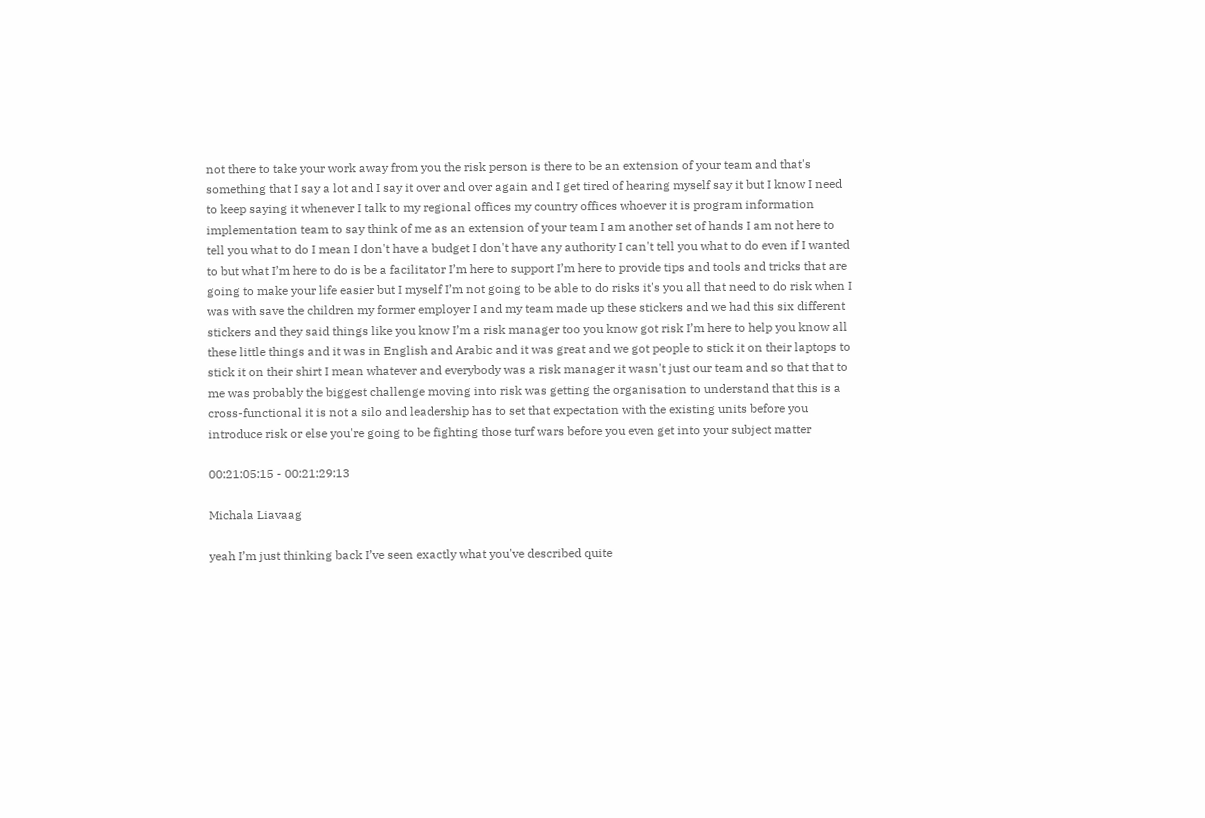not there to take your work away from you the risk person is there to be an extension of your team and that's something that I say a lot and I say it over and over again and I get tired of hearing myself say it but I know I need to keep saying it whenever I talk to my regional offices my country offices whoever it is program information implementation team to say think of me as an extension of your team I am another set of hands I am not here to tell you what to do I mean I don't have a budget I don't have any authority I can't tell you what to do even if I wanted to but what I’m here to do is be a facilitator I’m here to support I’m here to provide tips and tools and tricks that are going to make your life easier but I myself I’m not going to be able to do risks it's you all that need to do risk when I was with save the children my former employer I and my team made up these stickers and we had this six different stickers and they said things like you know I’m a risk manager too you know got risk I’m here to help you know all these little things and it was in English and Arabic and it was great and we got people to stick it on their laptops to stick it on their shirt I mean whatever and everybody was a risk manager it wasn't just our team and so that that to me was probably the biggest challenge moving into risk was getting the organisation to understand that this is a cross-functional it is not a silo and leadership has to set that expectation with the existing units before you introduce risk or else you're going to be fighting those turf wars before you even get into your subject matter

00:21:05:15 - 00:21:29:13

Michala Liavaag

yeah I’m just thinking back I’ve seen exactly what you've described quite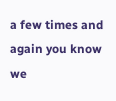a few times and again you know we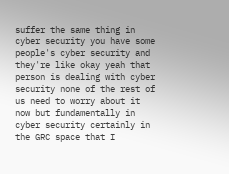suffer the same thing in cyber security you have some people's cyber security and they're like okay yeah that person is dealing with cyber security none of the rest of us need to worry about it now but fundamentally in cyber security certainly in the GRC space that I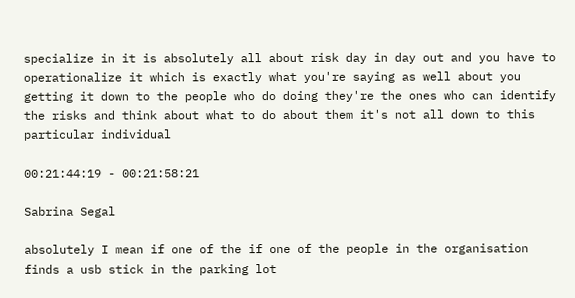specialize in it is absolutely all about risk day in day out and you have to operationalize it which is exactly what you're saying as well about you getting it down to the people who do doing they're the ones who can identify the risks and think about what to do about them it's not all down to this particular individual

00:21:44:19 - 00:21:58:21

Sabrina Segal

absolutely I mean if one of the if one of the people in the organisation finds a usb stick in the parking lot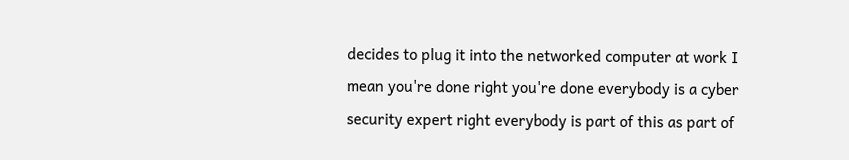decides to plug it into the networked computer at work I mean you're done right you're done everybody is a cyber security expert right everybody is part of this as part of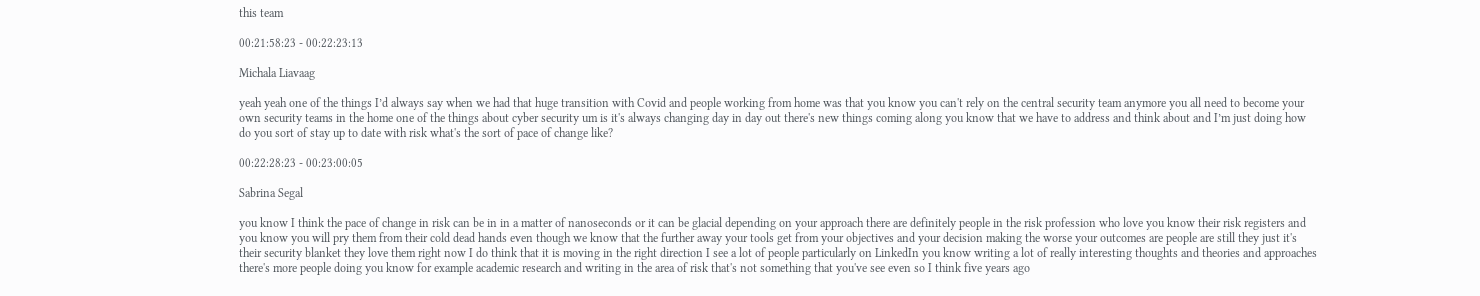this team

00:21:58:23 - 00:22:23:13

Michala Liavaag

yeah yeah one of the things I’d always say when we had that huge transition with Covid and people working from home was that you know you can't rely on the central security team anymore you all need to become your own security teams in the home one of the things about cyber security um is it's always changing day in day out there's new things coming along you know that we have to address and think about and I’m just doing how do you sort of stay up to date with risk what's the sort of pace of change like?

00:22:28:23 - 00:23:00:05

Sabrina Segal

you know I think the pace of change in risk can be in in a matter of nanoseconds or it can be glacial depending on your approach there are definitely people in the risk profession who love you know their risk registers and you know you will pry them from their cold dead hands even though we know that the further away your tools get from your objectives and your decision making the worse your outcomes are people are still they just it's their security blanket they love them right now I do think that it is moving in the right direction I see a lot of people particularly on LinkedIn you know writing a lot of really interesting thoughts and theories and approaches there's more people doing you know for example academic research and writing in the area of risk that's not something that you've see even so I think five years ago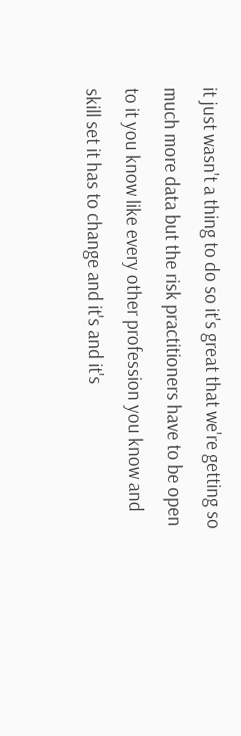it just wasn't a thing to do so it's great that we're getting so much more data but the risk practitioners have to be open to it you know like every other profession you know and skill set it has to change and it's and it's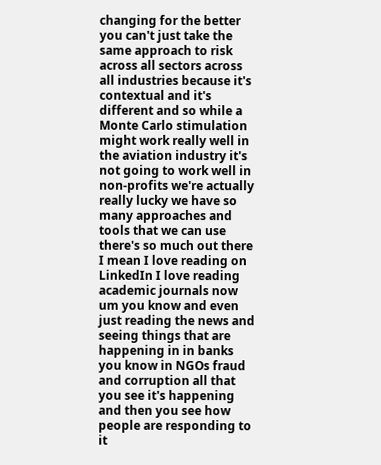changing for the better you can't just take the same approach to risk across all sectors across all industries because it's contextual and it's different and so while a Monte Carlo stimulation might work really well in the aviation industry it's not going to work well in non-profits we're actually really lucky we have so many approaches and tools that we can use there's so much out there I mean I love reading on LinkedIn I love reading academic journals now um you know and even just reading the news and seeing things that are happening in in banks you know in NGOs fraud and corruption all that you see it's happening and then you see how people are responding to it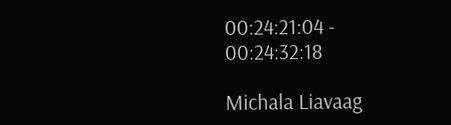00:24:21:04 - 00:24:32:18

Michala Liavaag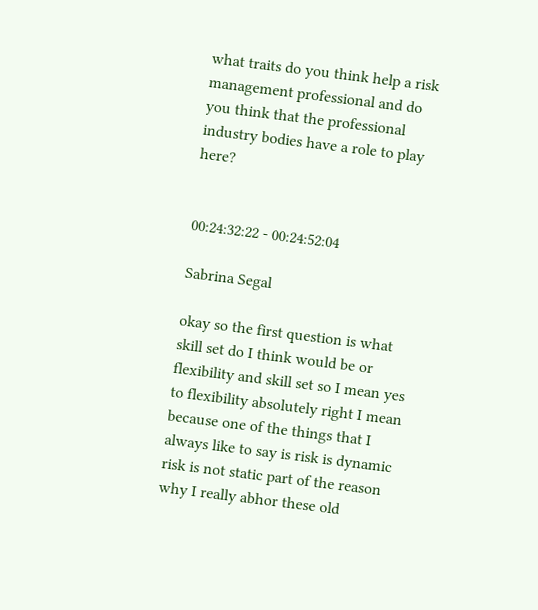what traits do you think help a risk management professional and do you think that the professional industry bodies have a role to play here?


00:24:32:22 - 00:24:52:04

Sabrina Segal

okay so the first question is what skill set do I think would be or flexibility and skill set so I mean yes to flexibility absolutely right I mean because one of the things that I always like to say is risk is dynamic risk is not static part of the reason why I really abhor these old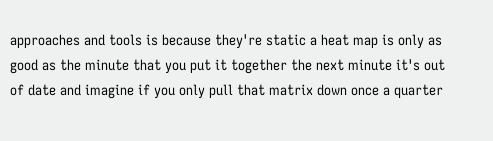approaches and tools is because they're static a heat map is only as good as the minute that you put it together the next minute it's out of date and imagine if you only pull that matrix down once a quarter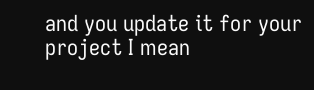and you update it for your project I mean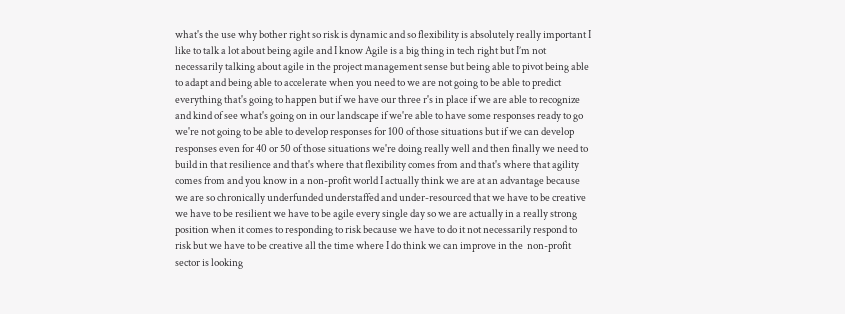what's the use why bother right so risk is dynamic and so flexibility is absolutely really important I like to talk a lot about being agile and I know Agile is a big thing in tech right but I’m not necessarily talking about agile in the project management sense but being able to pivot being able to adapt and being able to accelerate when you need to we are not going to be able to predict everything that's going to happen but if we have our three r's in place if we are able to recognize and kind of see what's going on in our landscape if we're able to have some responses ready to go we're not going to be able to develop responses for 100 of those situations but if we can develop responses even for 40 or 50 of those situations we're doing really well and then finally we need to build in that resilience and that's where that flexibility comes from and that's where that agility comes from and you know in a non-profit world I actually think we are at an advantage because we are so chronically underfunded understaffed and under-resourced that we have to be creative we have to be resilient we have to be agile every single day so we are actually in a really strong position when it comes to responding to risk because we have to do it not necessarily respond to risk but we have to be creative all the time where I do think we can improve in the  non-profit sector is looking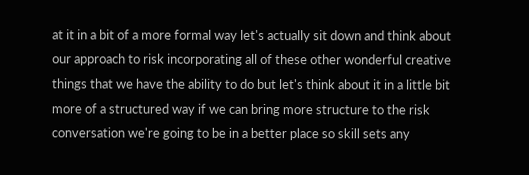at it in a bit of a more formal way let's actually sit down and think about our approach to risk incorporating all of these other wonderful creative things that we have the ability to do but let's think about it in a little bit more of a structured way if we can bring more structure to the risk conversation we're going to be in a better place so skill sets any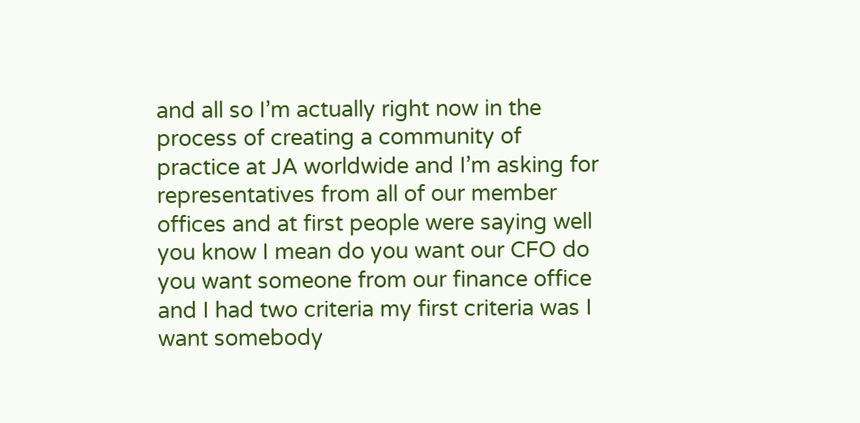and all so I’m actually right now in the process of creating a community of practice at JA worldwide and I’m asking for representatives from all of our member offices and at first people were saying well you know I mean do you want our CFO do you want someone from our finance office and I had two criteria my first criteria was I want somebody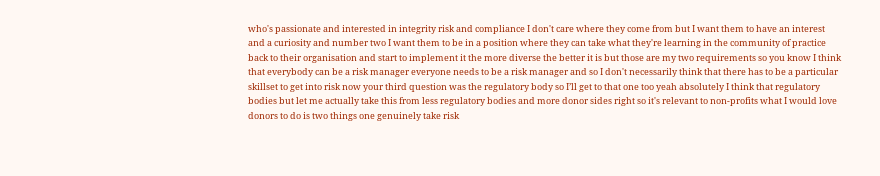who's passionate and interested in integrity risk and compliance I don't care where they come from but I want them to have an interest and a curiosity and number two I want them to be in a position where they can take what they're learning in the community of practice back to their organisation and start to implement it the more diverse the better it is but those are my two requirements so you know I think that everybody can be a risk manager everyone needs to be a risk manager and so I don't necessarily think that there has to be a particular skillset to get into risk now your third question was the regulatory body so I’ll get to that one too yeah absolutely I think that regulatory bodies but let me actually take this from less regulatory bodies and more donor sides right so it's relevant to non-profits what I would love donors to do is two things one genuinely take risk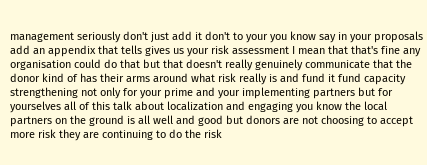management seriously don't just add it don't to your you know say in your proposals add an appendix that tells gives us your risk assessment I mean that that's fine any organisation could do that but that doesn't really genuinely communicate that the donor kind of has their arms around what risk really is and fund it fund capacity strengthening not only for your prime and your implementing partners but for yourselves all of this talk about localization and engaging you know the local partners on the ground is all well and good but donors are not choosing to accept more risk they are continuing to do the risk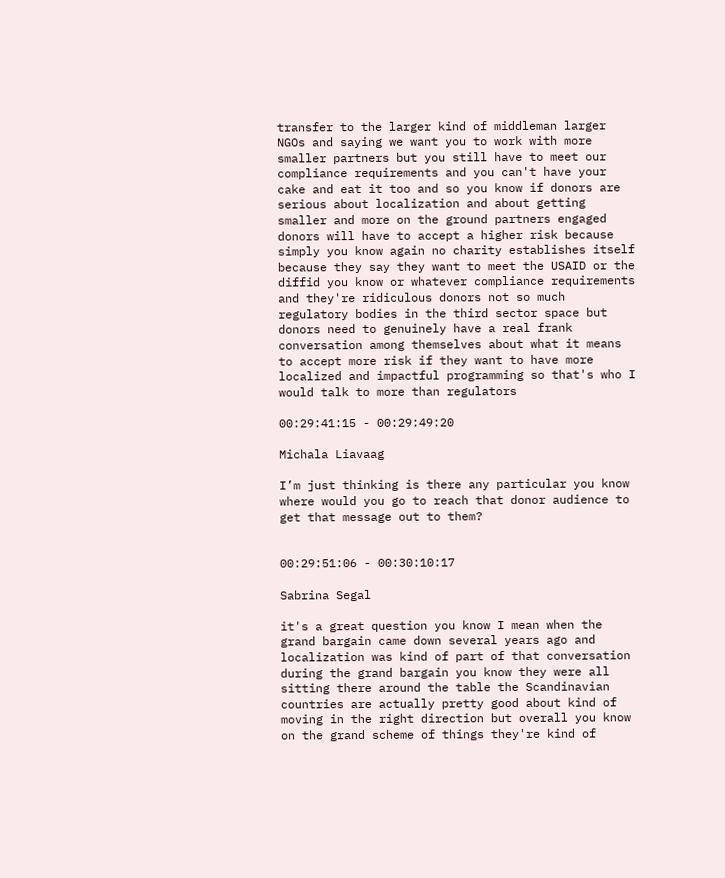transfer to the larger kind of middleman larger NGOs and saying we want you to work with more smaller partners but you still have to meet our compliance requirements and you can't have your cake and eat it too and so you know if donors are serious about localization and about getting smaller and more on the ground partners engaged donors will have to accept a higher risk because simply you know again no charity establishes itself because they say they want to meet the USAID or the diffid you know or whatever compliance requirements and they're ridiculous donors not so much regulatory bodies in the third sector space but donors need to genuinely have a real frank conversation among themselves about what it means to accept more risk if they want to have more localized and impactful programming so that's who I would talk to more than regulators

00:29:41:15 - 00:29:49:20

Michala Liavaag

I’m just thinking is there any particular you know where would you go to reach that donor audience to get that message out to them?


00:29:51:06 - 00:30:10:17

Sabrina Segal

it's a great question you know I mean when the grand bargain came down several years ago and localization was kind of part of that conversation during the grand bargain you know they were all sitting there around the table the Scandinavian countries are actually pretty good about kind of moving in the right direction but overall you know on the grand scheme of things they're kind of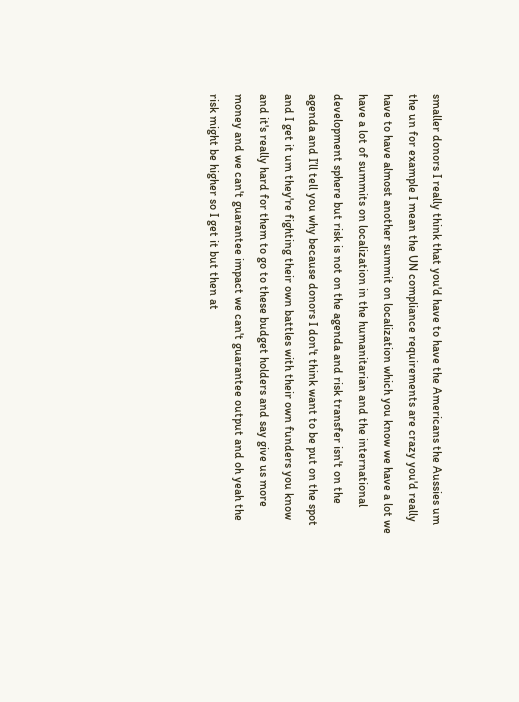smaller donors I really think that you'd have to have the Americans the Aussies um the un for example I mean the UN compliance requirements are crazy you'd really have to have almost another summit on localization which you know we have a lot we have a lot of summits on localization in the humanitarian and the international development sphere but risk is not on the agenda and risk transfer isn't on the agenda and I’ll tell you why because donors I don't think want to be put on the spot and I get it um they're fighting their own battles with their own funders you know and it's really hard for them to go to these budget holders and say give us more money and we can't guarantee impact we can't guarantee output and oh yeah the risk might be higher so I get it but then at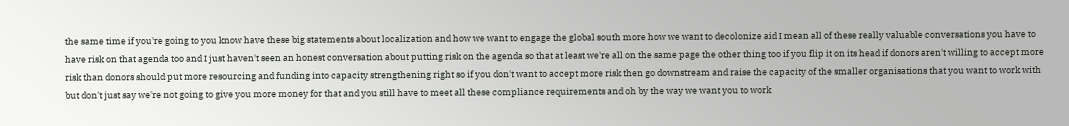the same time if you're going to you know have these big statements about localization and how we want to engage the global south more how we want to decolonize aid I mean all of these really valuable conversations you have to have risk on that agenda too and I just haven't seen an honest conversation about putting risk on the agenda so that at least we're all on the same page the other thing too if you flip it on its head if donors aren't willing to accept more risk than donors should put more resourcing and funding into capacity strengthening right so if you don't want to accept more risk then go downstream and raise the capacity of the smaller organisations that you want to work with but don't just say we're not going to give you more money for that and you still have to meet all these compliance requirements and oh by the way we want you to work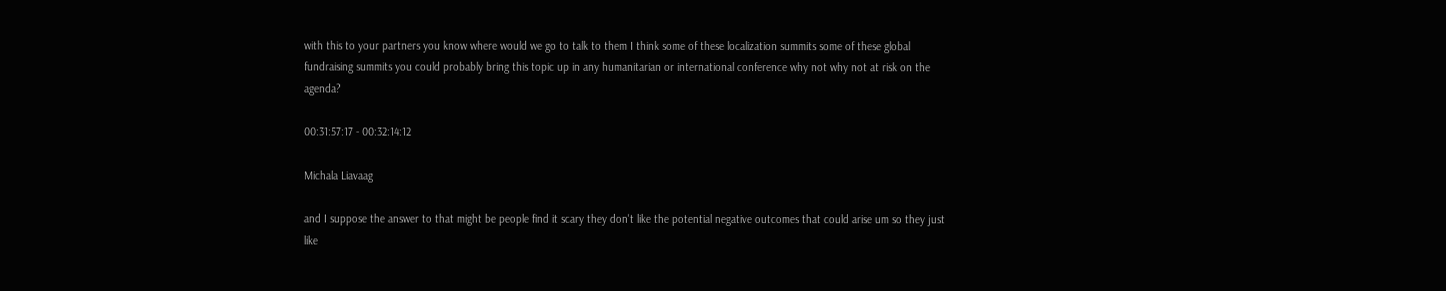with this to your partners you know where would we go to talk to them I think some of these localization summits some of these global fundraising summits you could probably bring this topic up in any humanitarian or international conference why not why not at risk on the agenda?

00:31:57:17 - 00:32:14:12

Michala Liavaag

and I suppose the answer to that might be people find it scary they don't like the potential negative outcomes that could arise um so they just like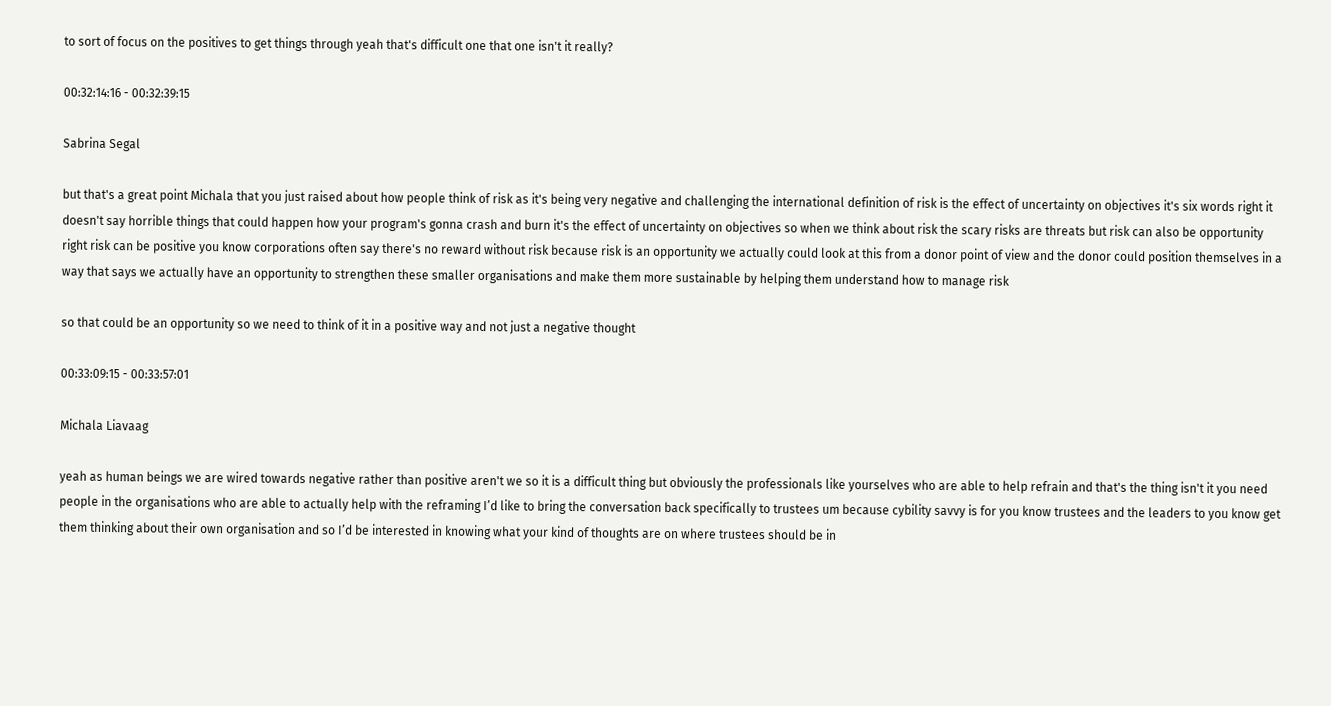to sort of focus on the positives to get things through yeah that's difficult one that one isn't it really?

00:32:14:16 - 00:32:39:15

Sabrina Segal

but that's a great point Michala that you just raised about how people think of risk as it's being very negative and challenging the international definition of risk is the effect of uncertainty on objectives it's six words right it doesn't say horrible things that could happen how your program's gonna crash and burn it's the effect of uncertainty on objectives so when we think about risk the scary risks are threats but risk can also be opportunity right risk can be positive you know corporations often say there's no reward without risk because risk is an opportunity we actually could look at this from a donor point of view and the donor could position themselves in a way that says we actually have an opportunity to strengthen these smaller organisations and make them more sustainable by helping them understand how to manage risk

so that could be an opportunity so we need to think of it in a positive way and not just a negative thought

00:33:09:15 - 00:33:57:01

Michala Liavaag

yeah as human beings we are wired towards negative rather than positive aren't we so it is a difficult thing but obviously the professionals like yourselves who are able to help refrain and that's the thing isn't it you need people in the organisations who are able to actually help with the reframing I’d like to bring the conversation back specifically to trustees um because cybility savvy is for you know trustees and the leaders to you know get them thinking about their own organisation and so I’d be interested in knowing what your kind of thoughts are on where trustees should be in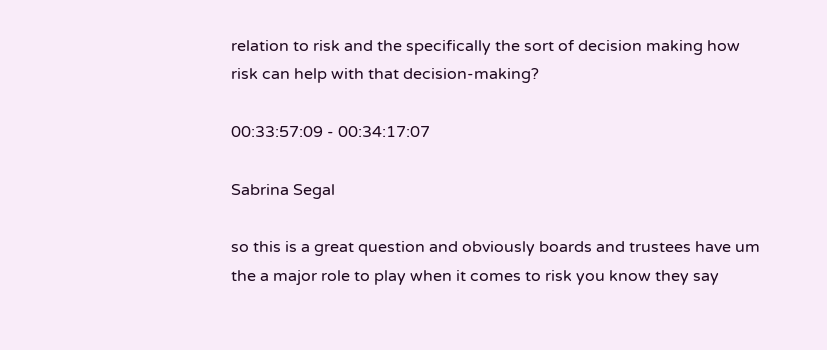relation to risk and the specifically the sort of decision making how risk can help with that decision-making?

00:33:57:09 - 00:34:17:07

Sabrina Segal

so this is a great question and obviously boards and trustees have um the a major role to play when it comes to risk you know they say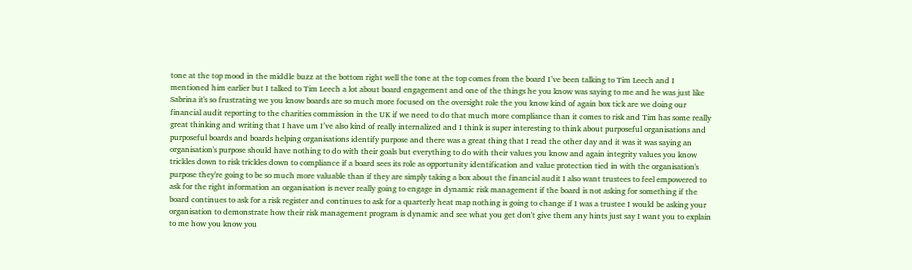tone at the top mood in the middle buzz at the bottom right well the tone at the top comes from the board I’ve been talking to Tim Leech and I mentioned him earlier but I talked to Tim Leech a lot about board engagement and one of the things he you know was saying to me and he was just like Sabrina it's so frustrating we you know boards are so much more focused on the oversight role the you know kind of again box tick are we doing our financial audit reporting to the charities commission in the UK if we need to do that much more compliance than it comes to risk and Tim has some really great thinking and writing that I have um I’ve also kind of really internalized and I think is super interesting to think about purposeful organisations and purposeful boards and boards helping organisations identify purpose and there was a great thing that I read the other day and it was it was saying an organisation's purpose should have nothing to do with their goals but everything to do with their values you know and again integrity values you know trickles down to risk trickles down to compliance if a board sees its role as opportunity identification and value protection tied in with the organisation's purpose they're going to be so much more valuable than if they are simply taking a box about the financial audit I also want trustees to feel empowered to ask for the right information an organisation is never really going to engage in dynamic risk management if the board is not asking for something if the board continues to ask for a risk register and continues to ask for a quarterly heat map nothing is going to change if I was a trustee I would be asking your organisation to demonstrate how their risk management program is dynamic and see what you get don't give them any hints just say I want you to explain to me how you know you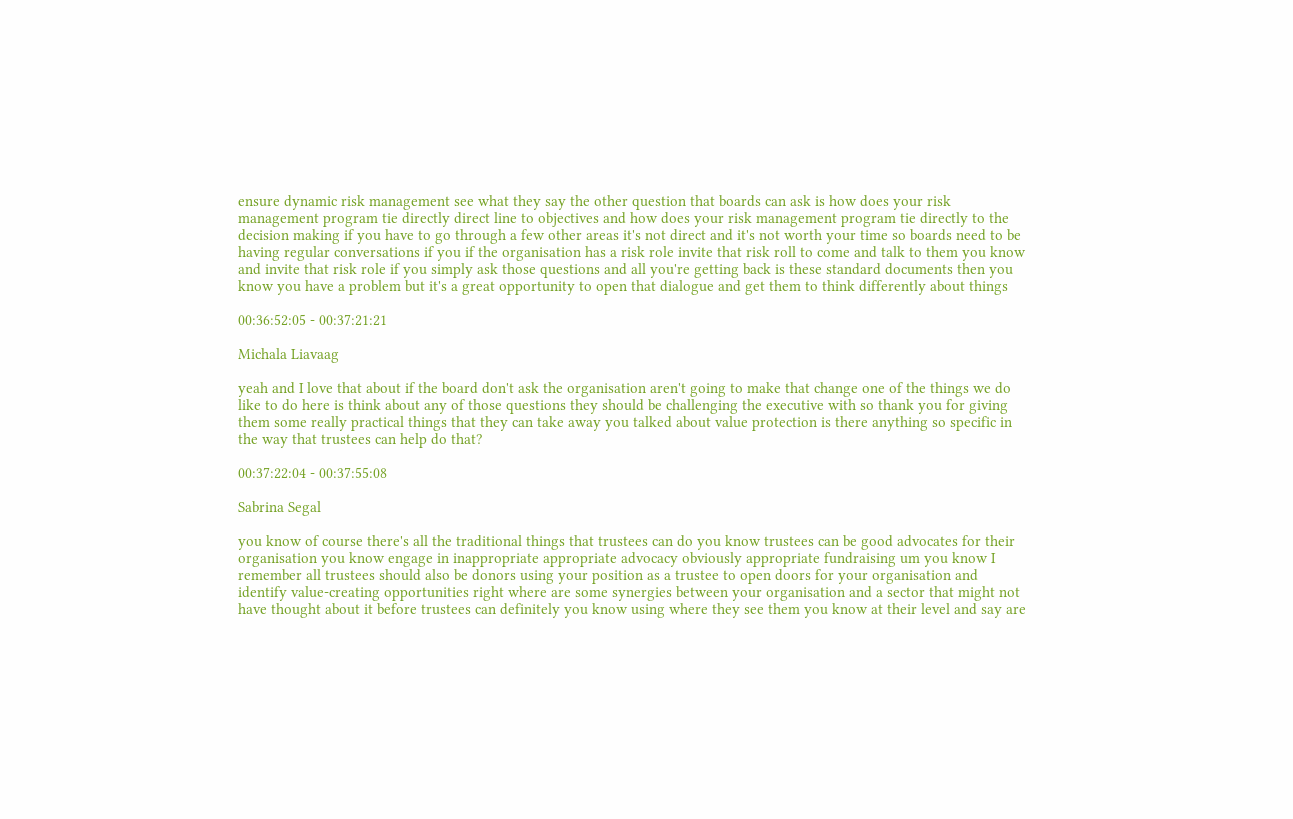ensure dynamic risk management see what they say the other question that boards can ask is how does your risk management program tie directly direct line to objectives and how does your risk management program tie directly to the decision making if you have to go through a few other areas it's not direct and it's not worth your time so boards need to be having regular conversations if you if the organisation has a risk role invite that risk roll to come and talk to them you know and invite that risk role if you simply ask those questions and all you're getting back is these standard documents then you know you have a problem but it's a great opportunity to open that dialogue and get them to think differently about things

00:36:52:05 - 00:37:21:21

Michala Liavaag

yeah and I love that about if the board don't ask the organisation aren't going to make that change one of the things we do like to do here is think about any of those questions they should be challenging the executive with so thank you for giving them some really practical things that they can take away you talked about value protection is there anything so specific in the way that trustees can help do that?

00:37:22:04 - 00:37:55:08

Sabrina Segal

you know of course there's all the traditional things that trustees can do you know trustees can be good advocates for their organisation you know engage in inappropriate appropriate advocacy obviously appropriate fundraising um you know I remember all trustees should also be donors using your position as a trustee to open doors for your organisation and identify value-creating opportunities right where are some synergies between your organisation and a sector that might not have thought about it before trustees can definitely you know using where they see them you know at their level and say are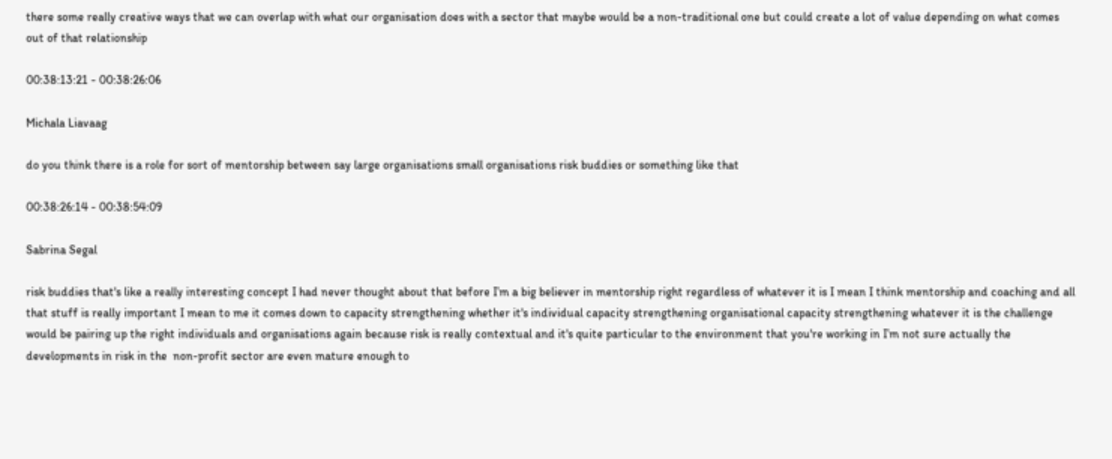there some really creative ways that we can overlap with what our organisation does with a sector that maybe would be a non-traditional one but could create a lot of value depending on what comes out of that relationship

00:38:13:21 - 00:38:26:06

Michala Liavaag

do you think there is a role for sort of mentorship between say large organisations small organisations risk buddies or something like that

00:38:26:14 - 00:38:54:09

Sabrina Segal

risk buddies that's like a really interesting concept I had never thought about that before I’m a big believer in mentorship right regardless of whatever it is I mean I think mentorship and coaching and all that stuff is really important I mean to me it comes down to capacity strengthening whether it's individual capacity strengthening organisational capacity strengthening whatever it is the challenge would be pairing up the right individuals and organisations again because risk is really contextual and it's quite particular to the environment that you're working in I’m not sure actually the developments in risk in the  non-profit sector are even mature enough to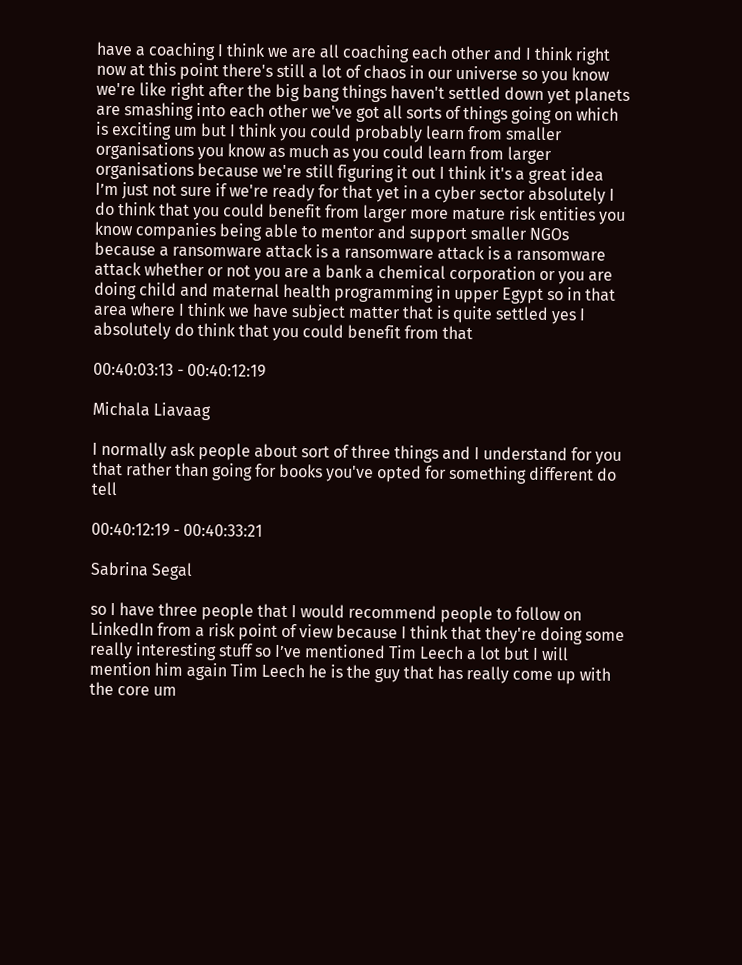have a coaching I think we are all coaching each other and I think right now at this point there's still a lot of chaos in our universe so you know we're like right after the big bang things haven't settled down yet planets are smashing into each other we've got all sorts of things going on which is exciting um but I think you could probably learn from smaller organisations you know as much as you could learn from larger organisations because we're still figuring it out I think it's a great idea I’m just not sure if we're ready for that yet in a cyber sector absolutely I do think that you could benefit from larger more mature risk entities you know companies being able to mentor and support smaller NGOs because a ransomware attack is a ransomware attack is a ransomware attack whether or not you are a bank a chemical corporation or you are doing child and maternal health programming in upper Egypt so in that area where I think we have subject matter that is quite settled yes I absolutely do think that you could benefit from that

00:40:03:13 - 00:40:12:19

Michala Liavaag

I normally ask people about sort of three things and I understand for you that rather than going for books you've opted for something different do tell

00:40:12:19 - 00:40:33:21

Sabrina Segal

so I have three people that I would recommend people to follow on LinkedIn from a risk point of view because I think that they're doing some really interesting stuff so I’ve mentioned Tim Leech a lot but I will mention him again Tim Leech he is the guy that has really come up with the core um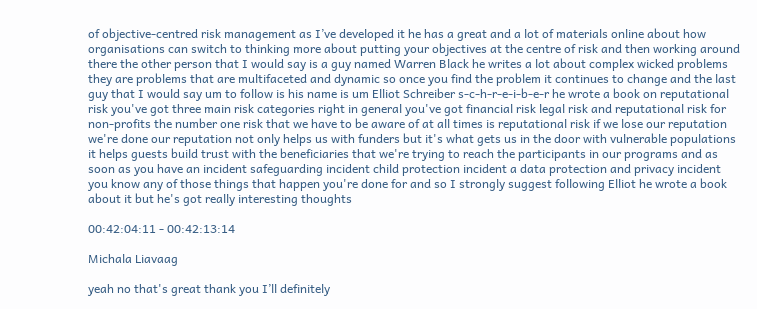of objective-centred risk management as I’ve developed it he has a great and a lot of materials online about how organisations can switch to thinking more about putting your objectives at the centre of risk and then working around there the other person that I would say is a guy named Warren Black he writes a lot about complex wicked problems they are problems that are multifaceted and dynamic so once you find the problem it continues to change and the last guy that I would say um to follow is his name is um Elliot Schreiber s-c-h-r-e-i-b-e-r he wrote a book on reputational risk you've got three main risk categories right in general you've got financial risk legal risk and reputational risk for non-profits the number one risk that we have to be aware of at all times is reputational risk if we lose our reputation we're done our reputation not only helps us with funders but it's what gets us in the door with vulnerable populations it helps guests build trust with the beneficiaries that we're trying to reach the participants in our programs and as soon as you have an incident safeguarding incident child protection incident a data protection and privacy incident you know any of those things that happen you're done for and so I strongly suggest following Elliot he wrote a book about it but he's got really interesting thoughts

00:42:04:11 - 00:42:13:14

Michala Liavaag

yeah no that's great thank you I’ll definitely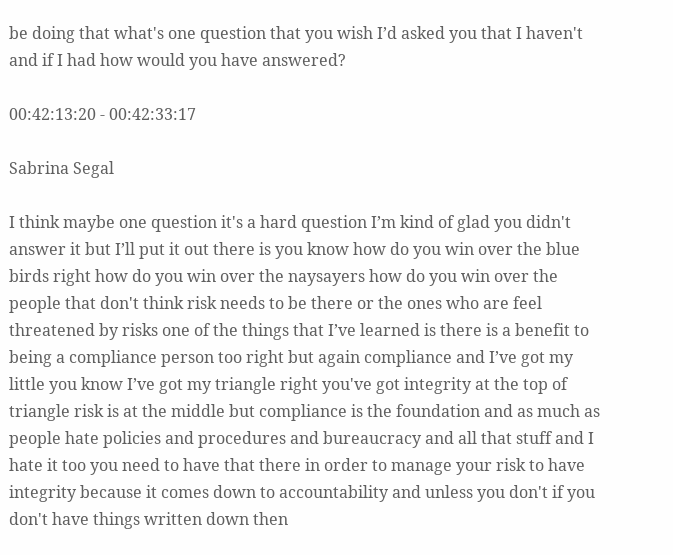be doing that what's one question that you wish I’d asked you that I haven't and if I had how would you have answered?

00:42:13:20 - 00:42:33:17

Sabrina Segal

I think maybe one question it's a hard question I’m kind of glad you didn't answer it but I’ll put it out there is you know how do you win over the blue birds right how do you win over the naysayers how do you win over the people that don't think risk needs to be there or the ones who are feel threatened by risks one of the things that I’ve learned is there is a benefit to being a compliance person too right but again compliance and I’ve got my little you know I’ve got my triangle right you've got integrity at the top of triangle risk is at the middle but compliance is the foundation and as much as people hate policies and procedures and bureaucracy and all that stuff and I hate it too you need to have that there in order to manage your risk to have integrity because it comes down to accountability and unless you don't if you don't have things written down then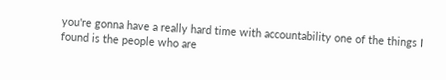you're gonna have a really hard time with accountability one of the things I found is the people who are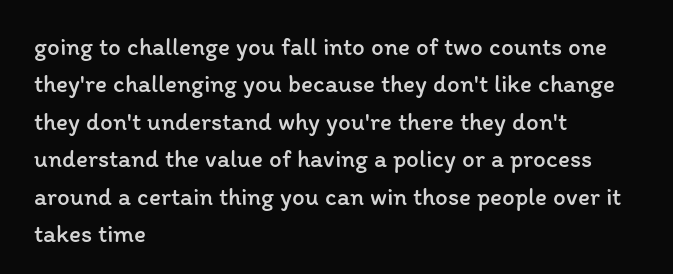going to challenge you fall into one of two counts one they're challenging you because they don't like change they don't understand why you're there they don't understand the value of having a policy or a process around a certain thing you can win those people over it takes time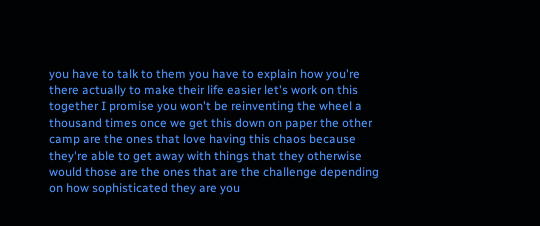you have to talk to them you have to explain how you're there actually to make their life easier let's work on this together I promise you won't be reinventing the wheel a thousand times once we get this down on paper the other camp are the ones that love having this chaos because they're able to get away with things that they otherwise would those are the ones that are the challenge depending on how sophisticated they are you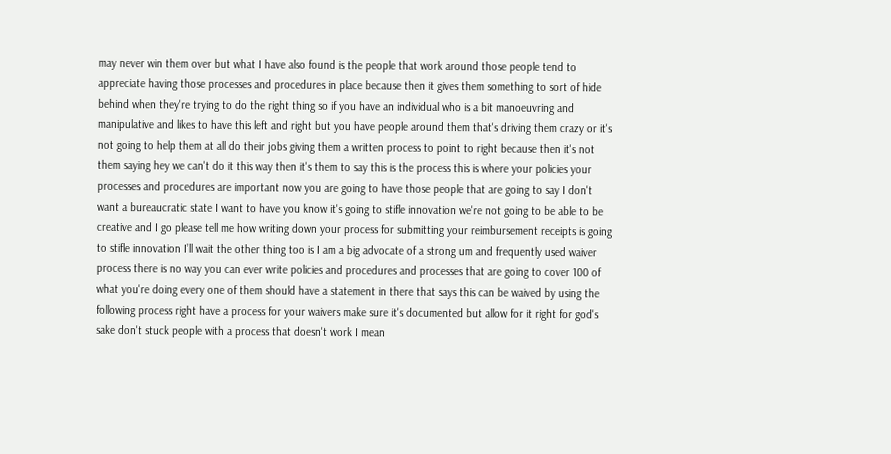may never win them over but what I have also found is the people that work around those people tend to appreciate having those processes and procedures in place because then it gives them something to sort of hide behind when they're trying to do the right thing so if you have an individual who is a bit manoeuvring and manipulative and likes to have this left and right but you have people around them that's driving them crazy or it's not going to help them at all do their jobs giving them a written process to point to right because then it's not them saying hey we can't do it this way then it's them to say this is the process this is where your policies your processes and procedures are important now you are going to have those people that are going to say I don't want a bureaucratic state I want to have you know it's going to stifle innovation we're not going to be able to be creative and I go please tell me how writing down your process for submitting your reimbursement receipts is going to stifle innovation I’ll wait the other thing too is I am a big advocate of a strong um and frequently used waiver process there is no way you can ever write policies and procedures and processes that are going to cover 100 of what you're doing every one of them should have a statement in there that says this can be waived by using the following process right have a process for your waivers make sure it's documented but allow for it right for god's sake don't stuck people with a process that doesn't work I mean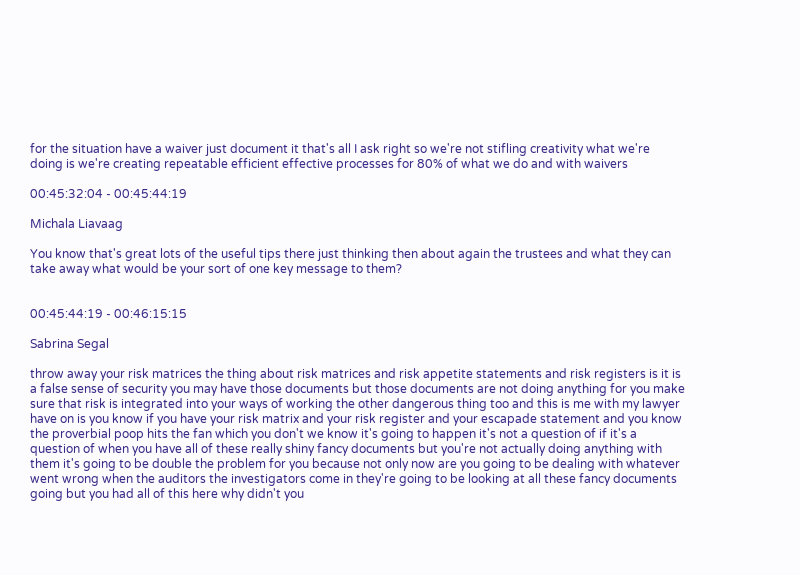for the situation have a waiver just document it that's all I ask right so we're not stifling creativity what we're doing is we're creating repeatable efficient effective processes for 80% of what we do and with waivers

00:45:32:04 - 00:45:44:19

Michala Liavaag

You know that's great lots of the useful tips there just thinking then about again the trustees and what they can take away what would be your sort of one key message to them?


00:45:44:19 - 00:46:15:15

Sabrina Segal

throw away your risk matrices the thing about risk matrices and risk appetite statements and risk registers is it is a false sense of security you may have those documents but those documents are not doing anything for you make sure that risk is integrated into your ways of working the other dangerous thing too and this is me with my lawyer have on is you know if you have your risk matrix and your risk register and your escapade statement and you know the proverbial poop hits the fan which you don't we know it's going to happen it's not a question of if it's a question of when you have all of these really shiny fancy documents but you're not actually doing anything with them it's going to be double the problem for you because not only now are you going to be dealing with whatever went wrong when the auditors the investigators come in they're going to be looking at all these fancy documents going but you had all of this here why didn't you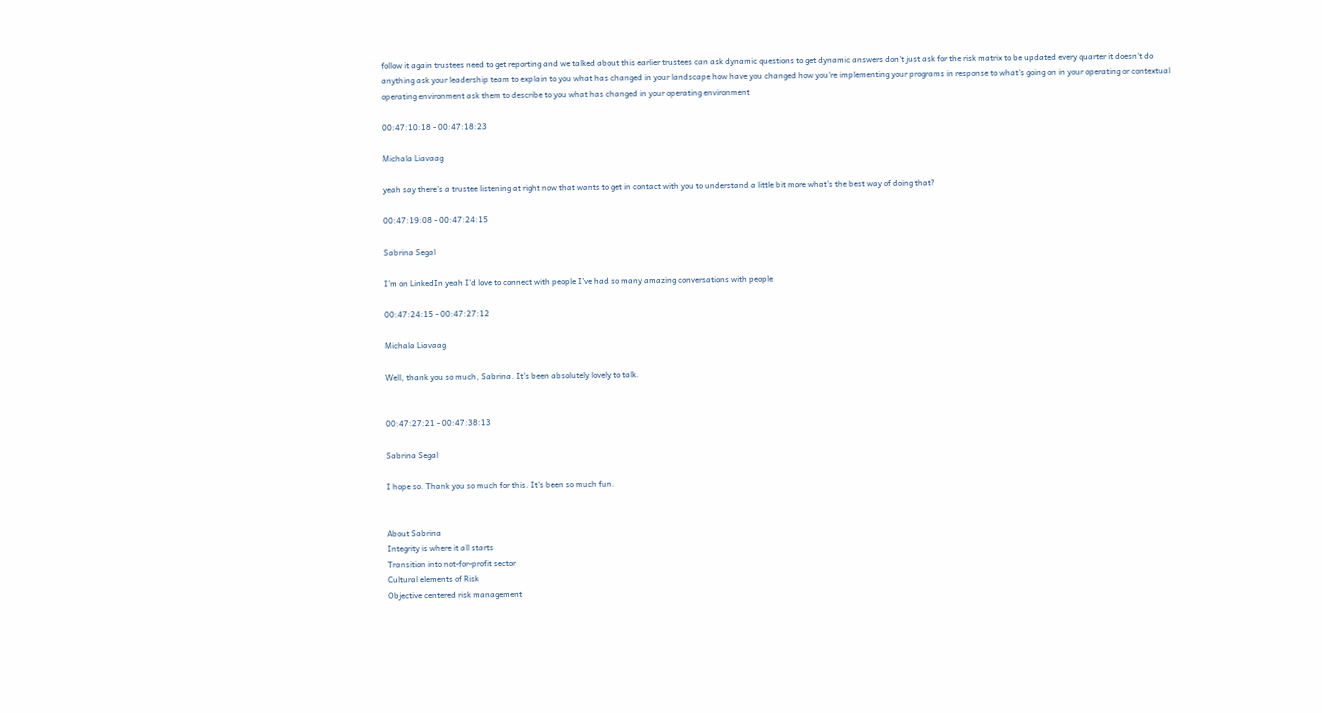follow it again trustees need to get reporting and we talked about this earlier trustees can ask dynamic questions to get dynamic answers don't just ask for the risk matrix to be updated every quarter it doesn't do anything ask your leadership team to explain to you what has changed in your landscape how have you changed how you're implementing your programs in response to what's going on in your operating or contextual operating environment ask them to describe to you what has changed in your operating environment

00:47:10:18 - 00:47:18:23

Michala Liavaag

yeah say there's a trustee listening at right now that wants to get in contact with you to understand a little bit more what's the best way of doing that?

00:47:19:08 - 00:47:24:15

Sabrina Segal

I’m on LinkedIn yeah I’d love to connect with people I’ve had so many amazing conversations with people

00:47:24:15 - 00:47:27:12

Michala Liavaag

Well, thank you so much, Sabrina. It's been absolutely lovely to talk.


00:47:27:21 - 00:47:38:13

Sabrina Segal

I hope so. Thank you so much for this. It's been so much fun.


About Sabrina
Integrity is where it all starts
Transition into not-for-profit sector
Cultural elements of Risk
Objective centered risk management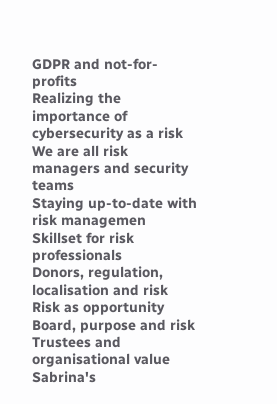GDPR and not-for-profits
Realizing the importance of cybersecurity as a risk
We are all risk managers and security teams
Staying up-to-date with risk managemen
Skillset for risk professionals
Donors, regulation, localisation and risk
Risk as opportunity
Board, purpose and risk
Trustees and organisational value
Sabrina's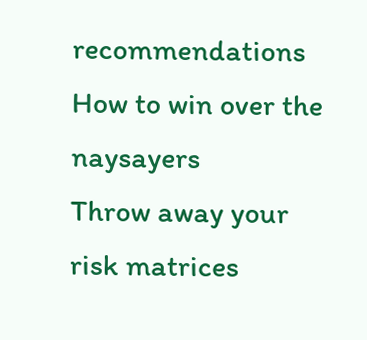recommendations
How to win over the naysayers
Throw away your risk matrices